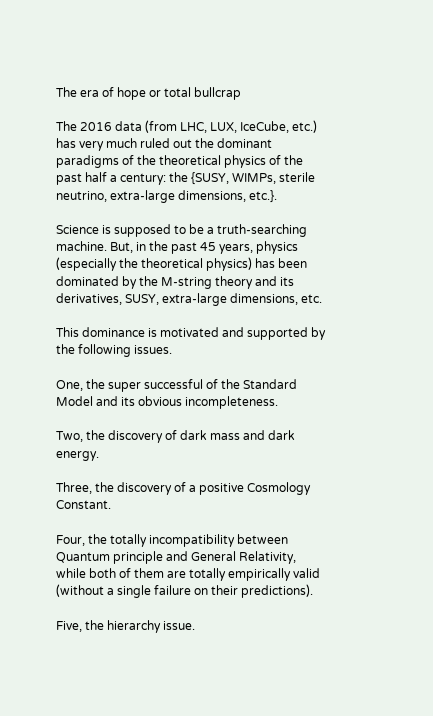The era of hope or total bullcrap

The 2016 data (from LHC, LUX, IceCube, etc.) has very much ruled out the dominant paradigms of the theoretical physics of the past half a century: the {SUSY, WIMPs, sterile neutrino, extra-large dimensions, etc.}.

Science is supposed to be a truth-searching machine. But, in the past 45 years, physics (especially the theoretical physics) has been dominated by the M-string theory and its derivatives, SUSY, extra-large dimensions, etc.

This dominance is motivated and supported by the following issues.

One, the super successful of the Standard Model and its obvious incompleteness.

Two, the discovery of dark mass and dark energy.

Three, the discovery of a positive Cosmology Constant.

Four, the totally incompatibility between Quantum principle and General Relativity, while both of them are totally empirically valid  (without a single failure on their predictions).

Five, the hierarchy issue.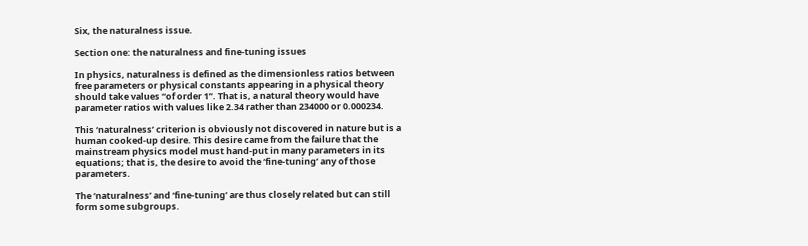Six, the naturalness issue.

Section one: the naturalness and fine-tuning issues

In physics, naturalness is defined as the dimensionless ratios between free parameters or physical constants appearing in a physical theory should take values “of order 1”. That is, a natural theory would have parameter ratios with values like 2.34 rather than 234000 or 0.000234.

This ‘naturalness’ criterion is obviously not discovered in nature but is a human cooked-up desire. This desire came from the failure that the mainstream physics model must hand-put in many parameters in its equations; that is, the desire to avoid the ‘fine-tuning’ any of those parameters.

The ‘naturalness’ and ‘fine-tuning’ are thus closely related but can still form some subgroups.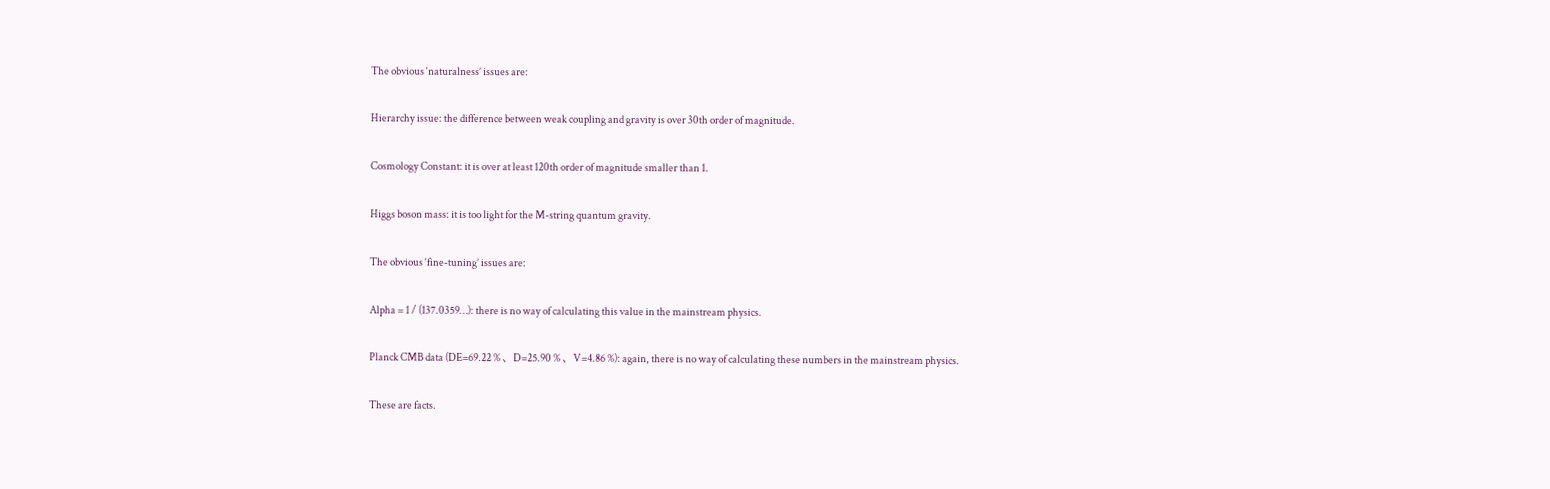The obvious ‘naturalness’ issues are:

Hierarchy issue: the difference between weak coupling and gravity is over 30th order of magnitude.

Cosmology Constant: it is over at least 120th order of magnitude smaller than 1.

Higgs boson mass: it is too light for the M-string quantum gravity.

The obvious ‘fine-tuning’ issues are:

Alpha = 1 / (137.0359…): there is no way of calculating this value in the mainstream physics.

Planck CMB data (DE=69.22 % 、D=25.90 % 、V=4.86 %): again, there is no way of calculating these numbers in the mainstream physics.

These are facts.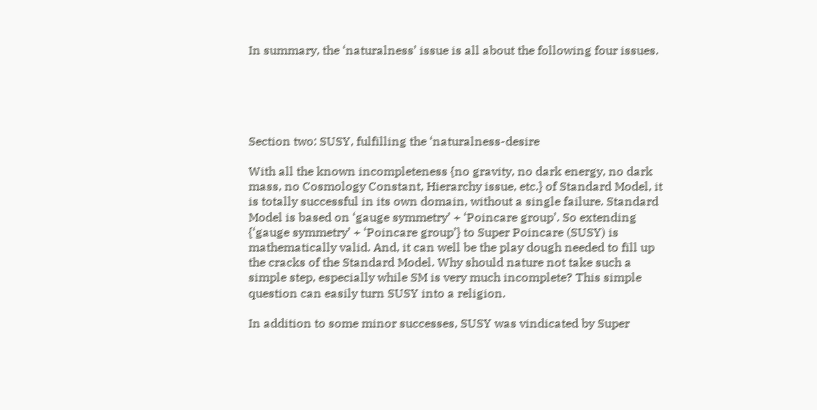In summary, the ‘naturalness’ issue is all about the following four issues.





Section two: SUSY, fulfilling the ‘naturalness-desire

With all the known incompleteness {no gravity, no dark energy, no dark mass, no Cosmology Constant, Hierarchy issue, etc.} of Standard Model, it is totally successful in its own domain, without a single failure. Standard Model is based on ‘gauge symmetry’ + ‘Poincare group’. So extending {‘gauge symmetry’ + ‘Poincare group’} to Super Poincare (SUSY) is mathematically valid. And, it can well be the play dough needed to fill up the cracks of the Standard Model. Why should nature not take such a simple step, especially while SM is very much incomplete? This simple question can easily turn SUSY into a religion.

In addition to some minor successes, SUSY was vindicated by Super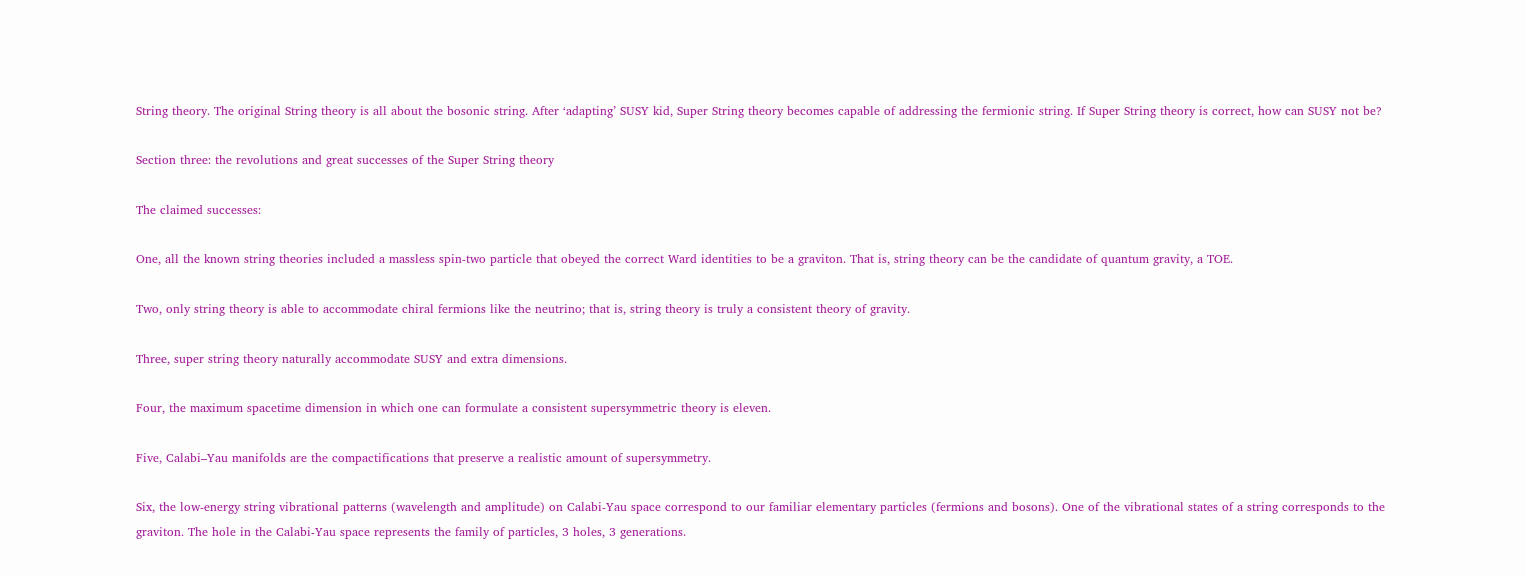String theory. The original String theory is all about the bosonic string. After ‘adapting’ SUSY kid, Super String theory becomes capable of addressing the fermionic string. If Super String theory is correct, how can SUSY not be?

Section three: the revolutions and great successes of the Super String theory

The claimed successes:

One, all the known string theories included a massless spin-two particle that obeyed the correct Ward identities to be a graviton. That is, string theory can be the candidate of quantum gravity, a TOE.

Two, only string theory is able to accommodate chiral fermions like the neutrino; that is, string theory is truly a consistent theory of gravity.

Three, super string theory naturally accommodate SUSY and extra dimensions.

Four, the maximum spacetime dimension in which one can formulate a consistent supersymmetric theory is eleven.

Five, Calabi–Yau manifolds are the compactifications that preserve a realistic amount of supersymmetry.

Six, the low-energy string vibrational patterns (wavelength and amplitude) on Calabi-Yau space correspond to our familiar elementary particles (fermions and bosons). One of the vibrational states of a string corresponds to the graviton. The hole in the Calabi-Yau space represents the family of particles, 3 holes, 3 generations.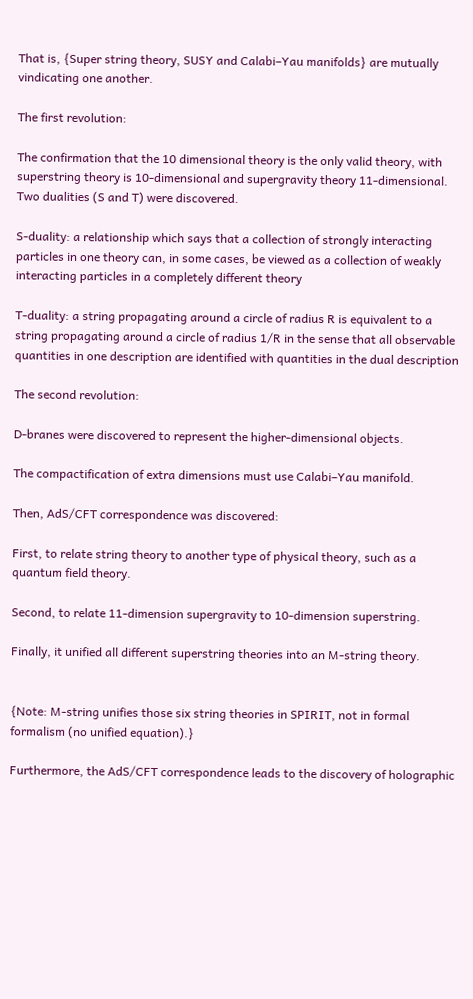That is, {Super string theory, SUSY and Calabi–Yau manifolds} are mutually vindicating one another.

The first revolution:

The confirmation that the 10 dimensional theory is the only valid theory, with superstring theory is 10-dimensional and supergravity theory 11-dimensional. Two dualities (S and T) were discovered.

S-duality: a relationship which says that a collection of strongly interacting particles in one theory can, in some cases, be viewed as a collection of weakly interacting particles in a completely different theory

T-duality: a string propagating around a circle of radius R is equivalent to a string propagating around a circle of radius 1/R in the sense that all observable quantities in one description are identified with quantities in the dual description

The second revolution:

D-branes were discovered to represent the higher-dimensional objects.

The compactification of extra dimensions must use Calabi–Yau manifold.

Then, AdS/CFT correspondence was discovered:

First, to relate string theory to another type of physical theory, such as a quantum field theory.

Second, to relate 11-dimension supergravity to 10-dimension superstring.

Finally, it unified all different superstring theories into an M-string theory.


{Note: M-string unifies those six string theories in SPIRIT, not in formal formalism (no unified equation).}

Furthermore, the AdS/CFT correspondence leads to the discovery of holographic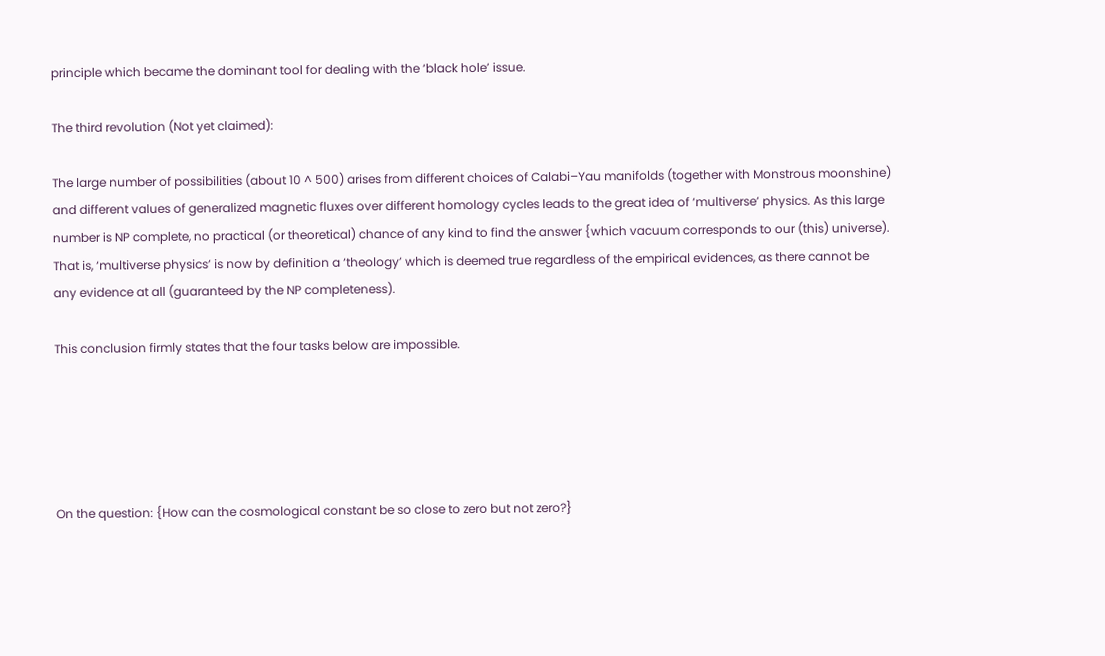principle which became the dominant tool for dealing with the ‘black hole’ issue.

The third revolution (Not yet claimed):

The large number of possibilities (about 10 ^ 500) arises from different choices of Calabi–Yau manifolds (together with Monstrous moonshine) and different values of generalized magnetic fluxes over different homology cycles leads to the great idea of ‘multiverse’ physics. As this large number is NP complete, no practical (or theoretical) chance of any kind to find the answer {which vacuum corresponds to our (this) universe). That is, ‘multiverse physics’ is now by definition a ‘theology’ which is deemed true regardless of the empirical evidences, as there cannot be any evidence at all (guaranteed by the NP completeness).

This conclusion firmly states that the four tasks below are impossible.





On the question: {How can the cosmological constant be so close to zero but not zero?}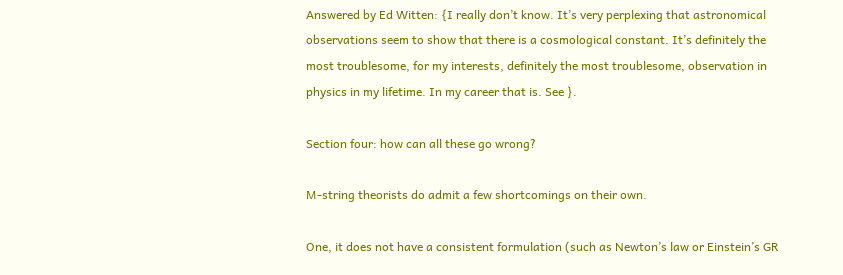Answered by Ed Witten: {I really don’t know. It’s very perplexing that astronomical observations seem to show that there is a cosmological constant. It’s definitely the most troublesome, for my interests, definitely the most troublesome, observation in physics in my lifetime. In my career that is. See }.

Section four: how can all these go wrong?

M-string theorists do admit a few shortcomings on their own.

One, it does not have a consistent formulation (such as Newton’s law or Einstein’s GR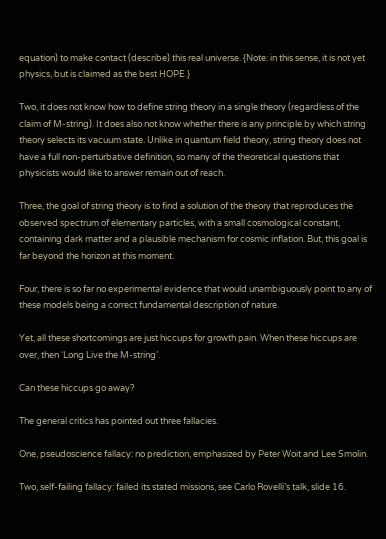equation) to make contact (describe) this real universe. {Note: in this sense, it is not yet physics, but is claimed as the best HOPE.}

Two, it does not know how to define string theory in a single theory (regardless of the claim of M-string). It does also not know whether there is any principle by which string theory selects its vacuum state. Unlike in quantum field theory, string theory does not have a full non-perturbative definition, so many of the theoretical questions that physicists would like to answer remain out of reach.

Three, the goal of string theory is to find a solution of the theory that reproduces the observed spectrum of elementary particles, with a small cosmological constant, containing dark matter and a plausible mechanism for cosmic inflation. But, this goal is far beyond the horizon at this moment.

Four, there is so far no experimental evidence that would unambiguously point to any of these models being a correct fundamental description of nature.

Yet, all these shortcomings are just hiccups for growth pain. When these hiccups are over, then ‘Long Live the M-string’.

Can these hiccups go away?

The general critics has pointed out three fallacies.

One, pseudoscience fallacy: no prediction, emphasized by Peter Woit and Lee Smolin.

Two, self-failing fallacy: failed its stated missions, see Carlo Rovelli’s talk, slide 16.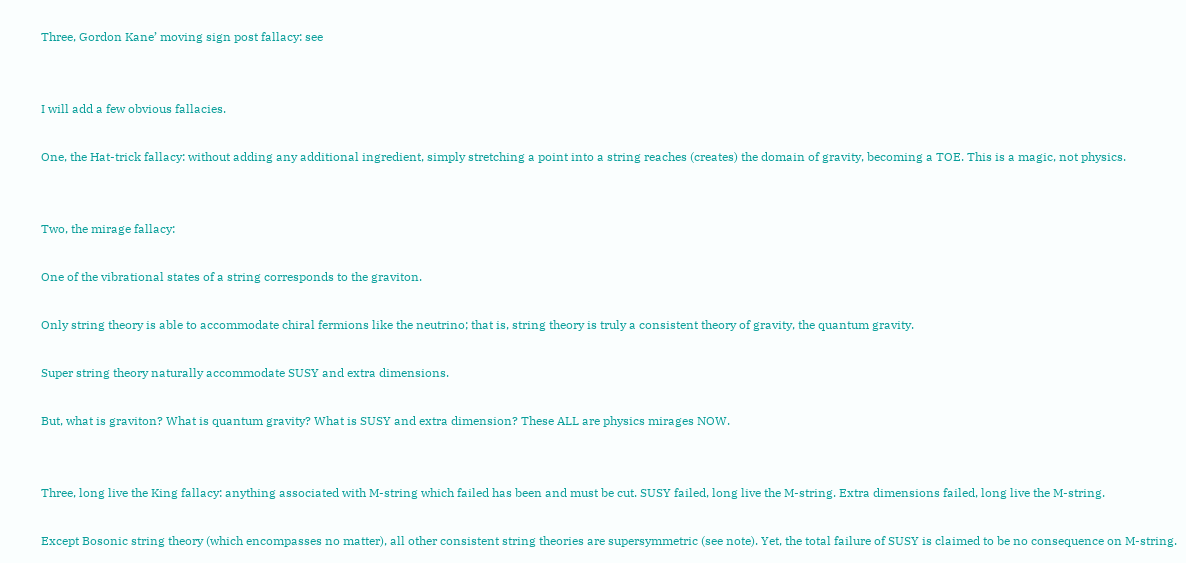Three, Gordon Kane’ moving sign post fallacy: see


I will add a few obvious fallacies.

One, the Hat-trick fallacy: without adding any additional ingredient, simply stretching a point into a string reaches (creates) the domain of gravity, becoming a TOE. This is a magic, not physics.


Two, the mirage fallacy:

One of the vibrational states of a string corresponds to the graviton.

Only string theory is able to accommodate chiral fermions like the neutrino; that is, string theory is truly a consistent theory of gravity, the quantum gravity.

Super string theory naturally accommodate SUSY and extra dimensions.

But, what is graviton? What is quantum gravity? What is SUSY and extra dimension? These ALL are physics mirages NOW.


Three, long live the King fallacy: anything associated with M-string which failed has been and must be cut. SUSY failed, long live the M-string. Extra dimensions failed, long live the M-string.

Except Bosonic string theory (which encompasses no matter), all other consistent string theories are supersymmetric (see note). Yet, the total failure of SUSY is claimed to be no consequence on M-string.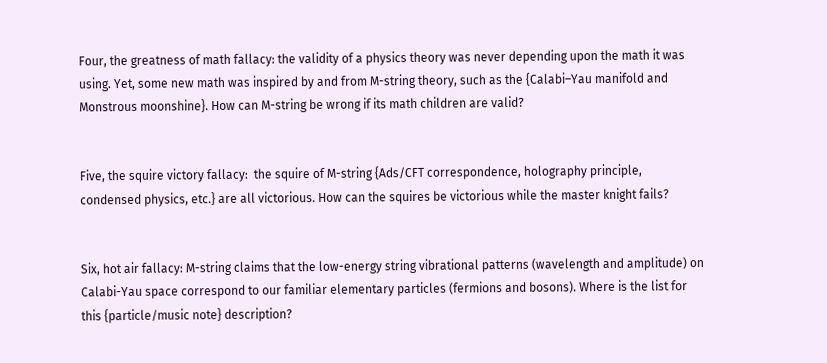Four, the greatness of math fallacy: the validity of a physics theory was never depending upon the math it was using. Yet, some new math was inspired by and from M-string theory, such as the {Calabi–Yau manifold and Monstrous moonshine}. How can M-string be wrong if its math children are valid?


Five, the squire victory fallacy:  the squire of M-string {Ads/CFT correspondence, holography principle, condensed physics, etc.} are all victorious. How can the squires be victorious while the master knight fails?


Six, hot air fallacy: M-string claims that the low-energy string vibrational patterns (wavelength and amplitude) on Calabi-Yau space correspond to our familiar elementary particles (fermions and bosons). Where is the list for this {particle/music note} description?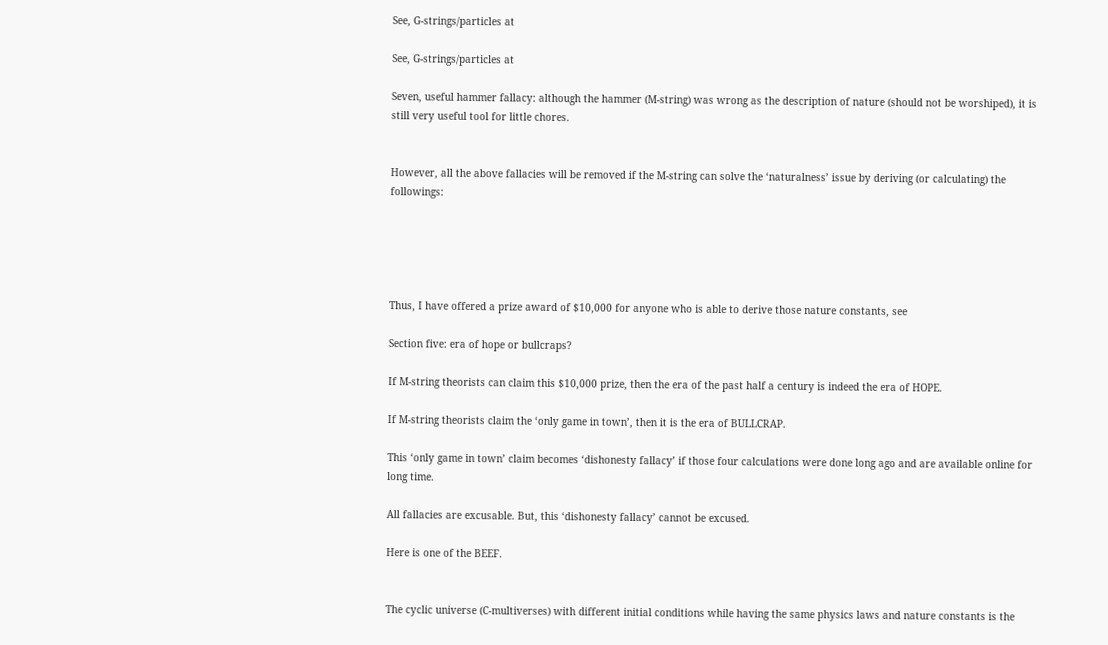See, G-strings/particles at

See, G-strings/particles at

Seven, useful hammer fallacy: although the hammer (M-string) was wrong as the description of nature (should not be worshiped), it is still very useful tool for little chores.


However, all the above fallacies will be removed if the M-string can solve the ‘naturalness’ issue by deriving (or calculating) the followings:





Thus, I have offered a prize award of $10,000 for anyone who is able to derive those nature constants, see

Section five: era of hope or bullcraps?

If M-string theorists can claim this $10,000 prize, then the era of the past half a century is indeed the era of HOPE.

If M-string theorists claim the ‘only game in town’, then it is the era of BULLCRAP.

This ‘only game in town’ claim becomes ‘dishonesty fallacy’ if those four calculations were done long ago and are available online for long time.

All fallacies are excusable. But, this ‘dishonesty fallacy’ cannot be excused.

Here is one of the BEEF.


The cyclic universe (C-multiverses) with different initial conditions while having the same physics laws and nature constants is the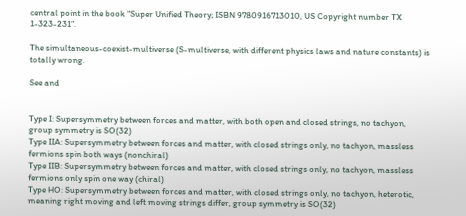central point in the book “Super Unified Theory; ISBN 9780916713010, US Copyright number TX 1-323-231”.

The simultaneous-coexist-multiverse (S-multiverse, with different physics laws and nature constants) is totally wrong.

See and


Type I: Supersymmetry between forces and matter, with both open and closed strings, no tachyon, group symmetry is SO(32)
Type IIA: Supersymmetry between forces and matter, with closed strings only, no tachyon, massless fermions spin both ways (nonchiral)
Type IIB: Supersymmetry between forces and matter, with closed strings only, no tachyon, massless fermions only spin one way (chiral)
Type HO: Supersymmetry between forces and matter, with closed strings only, no tachyon, heterotic, meaning right moving and left moving strings differ, group symmetry is SO(32)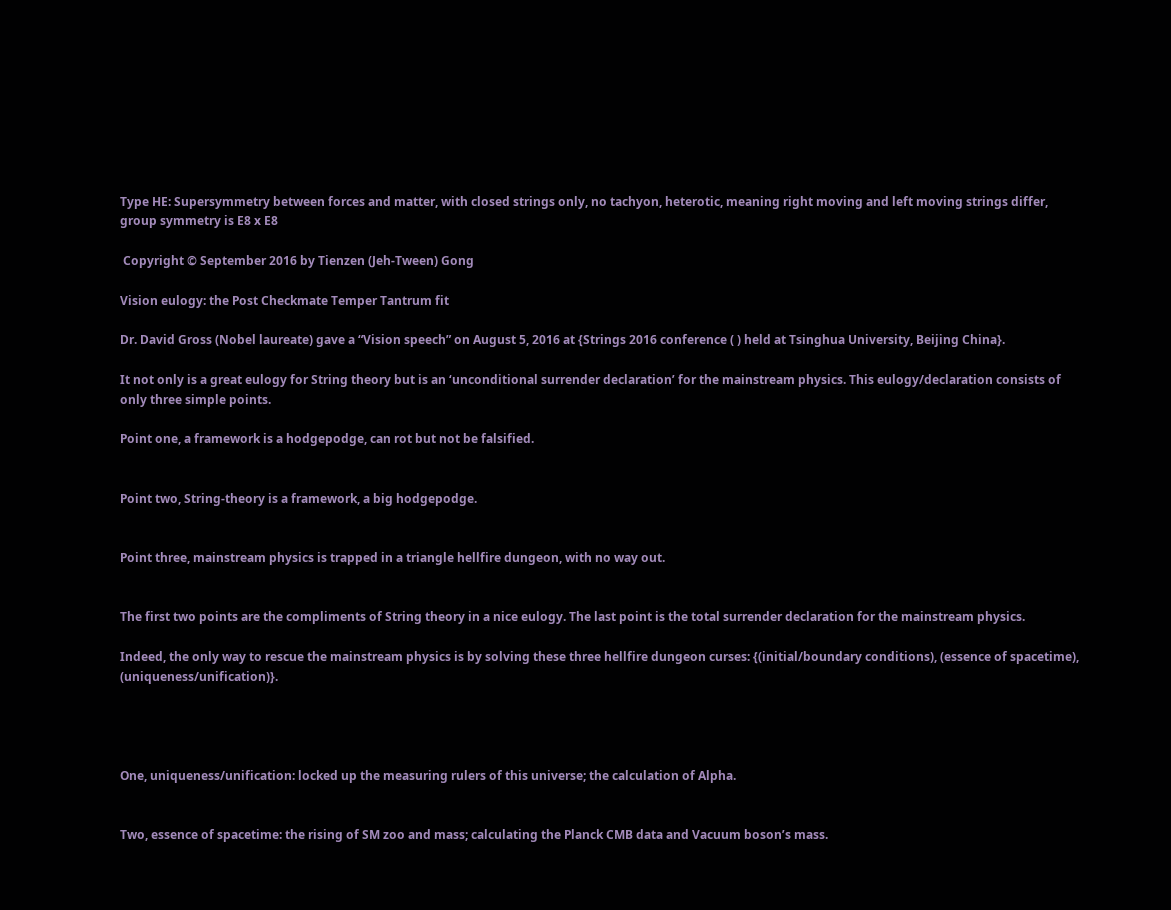Type HE: Supersymmetry between forces and matter, with closed strings only, no tachyon, heterotic, meaning right moving and left moving strings differ, group symmetry is E8 x E8

 Copyright © September 2016 by Tienzen (Jeh-Tween) Gong

Vision eulogy: the Post Checkmate Temper Tantrum fit

Dr. David Gross (Nobel laureate) gave a “Vision speech” on August 5, 2016 at {Strings 2016 conference ( ) held at Tsinghua University, Beijing China}.

It not only is a great eulogy for String theory but is an ‘unconditional surrender declaration’ for the mainstream physics. This eulogy/declaration consists of only three simple points.

Point one, a framework is a hodgepodge, can rot but not be falsified.


Point two, String-theory is a framework, a big hodgepodge.


Point three, mainstream physics is trapped in a triangle hellfire dungeon, with no way out.


The first two points are the compliments of String theory in a nice eulogy. The last point is the total surrender declaration for the mainstream physics.

Indeed, the only way to rescue the mainstream physics is by solving these three hellfire dungeon curses: {(initial/boundary conditions), (essence of spacetime), (uniqueness/unification)}.




One, uniqueness/unification: locked up the measuring rulers of this universe; the calculation of Alpha.


Two, essence of spacetime: the rising of SM zoo and mass; calculating the Planck CMB data and Vacuum boson’s mass.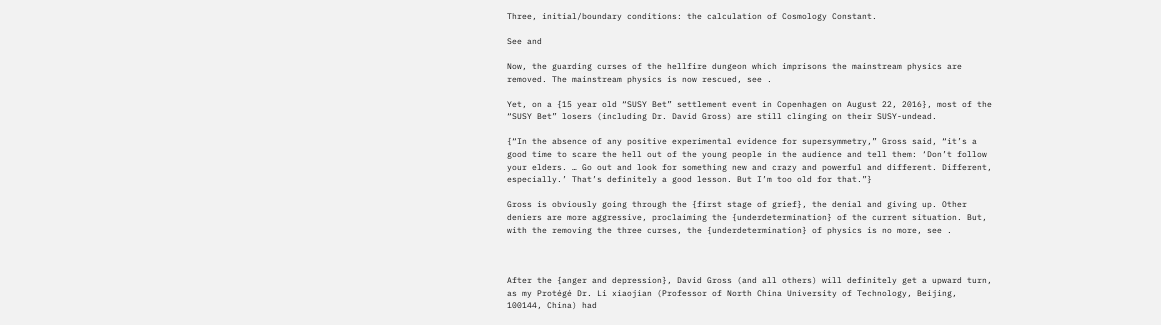Three, initial/boundary conditions: the calculation of Cosmology Constant.

See and

Now, the guarding curses of the hellfire dungeon which imprisons the mainstream physics are removed. The mainstream physics is now rescued, see .

Yet, on a {15 year old “SUSY Bet” settlement event in Copenhagen on August 22, 2016}, most of the “SUSY Bet” losers (including Dr. David Gross) are still clinging on their SUSY-undead.

{“In the absence of any positive experimental evidence for supersymmetry,” Gross said, “it’s a good time to scare the hell out of the young people in the audience and tell them: ‘Don’t follow your elders. … Go out and look for something new and crazy and powerful and different. Different, especially.’ That’s definitely a good lesson. But I’m too old for that.”}

Gross is obviously going through the {first stage of grief}, the denial and giving up. Other deniers are more aggressive, proclaiming the {underdetermination} of the current situation. But, with the removing the three curses, the {underdetermination} of physics is no more, see .



After the {anger and depression}, David Gross (and all others) will definitely get a upward turn, as my Protégé Dr. Li xiaojian (Professor of North China University of Technology, Beijing, 100144, China) had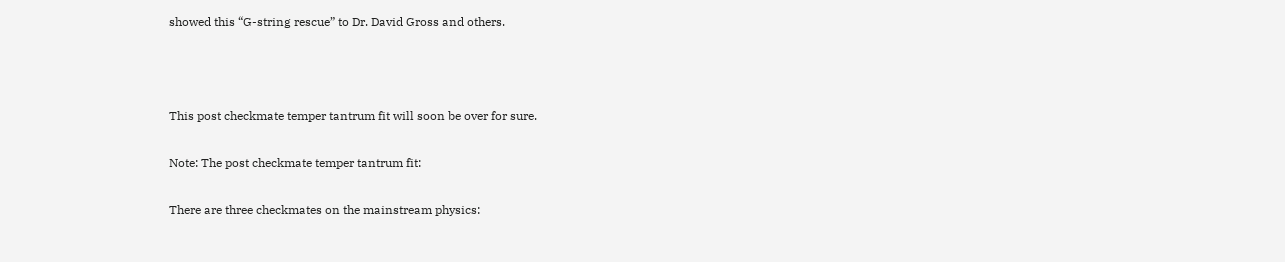showed this “G-string rescue” to Dr. David Gross and others.



This post checkmate temper tantrum fit will soon be over for sure.

Note: The post checkmate temper tantrum fit:

There are three checkmates on the mainstream physics: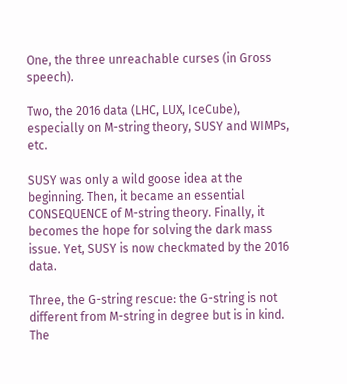One, the three unreachable curses (in Gross speech).

Two, the 2016 data (LHC, LUX, IceCube), especially on M-string theory, SUSY and WIMPs, etc.

SUSY was only a wild goose idea at the beginning. Then, it became an essential CONSEQUENCE of M-string theory. Finally, it becomes the hope for solving the dark mass issue. Yet, SUSY is now checkmated by the 2016 data.

Three, the G-string rescue: the G-string is not different from M-string in degree but is in kind. The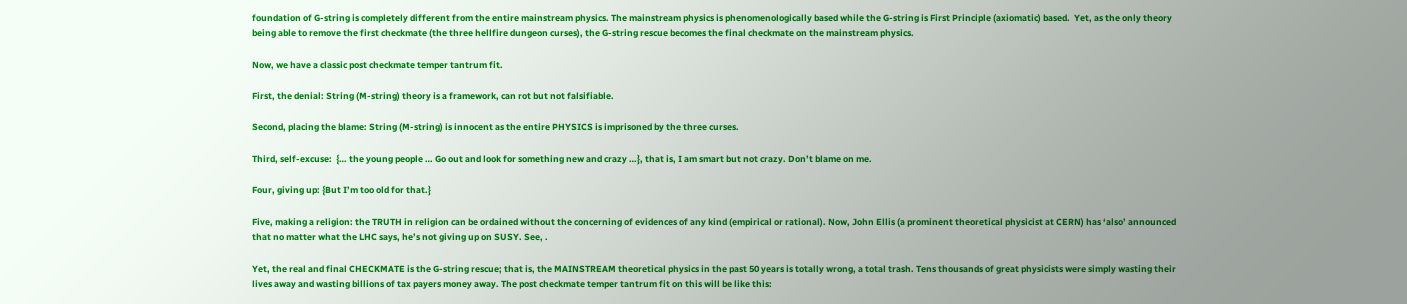foundation of G-string is completely different from the entire mainstream physics. The mainstream physics is phenomenologically based while the G-string is First Principle (axiomatic) based.  Yet, as the only theory being able to remove the first checkmate (the three hellfire dungeon curses), the G-string rescue becomes the final checkmate on the mainstream physics.

Now, we have a classic post checkmate temper tantrum fit.

First, the denial: String (M-string) theory is a framework, can rot but not falsifiable.

Second, placing the blame: String (M-string) is innocent as the entire PHYSICS is imprisoned by the three curses.

Third, self-excuse:  {… the young people … Go out and look for something new and crazy …}, that is, I am smart but not crazy. Don’t blame on me.

Four, giving up: {But I’m too old for that.}

Five, making a religion: the TRUTH in religion can be ordained without the concerning of evidences of any kind (empirical or rational). Now, John Ellis (a prominent theoretical physicist at CERN) has ‘also’ announced that no matter what the LHC says, he’s not giving up on SUSY. See, .

Yet, the real and final CHECKMATE is the G-string rescue; that is, the MAINSTREAM theoretical physics in the past 50 years is totally wrong, a total trash. Tens thousands of great physicists were simply wasting their lives away and wasting billions of tax payers money away. The post checkmate temper tantrum fit on this will be like this: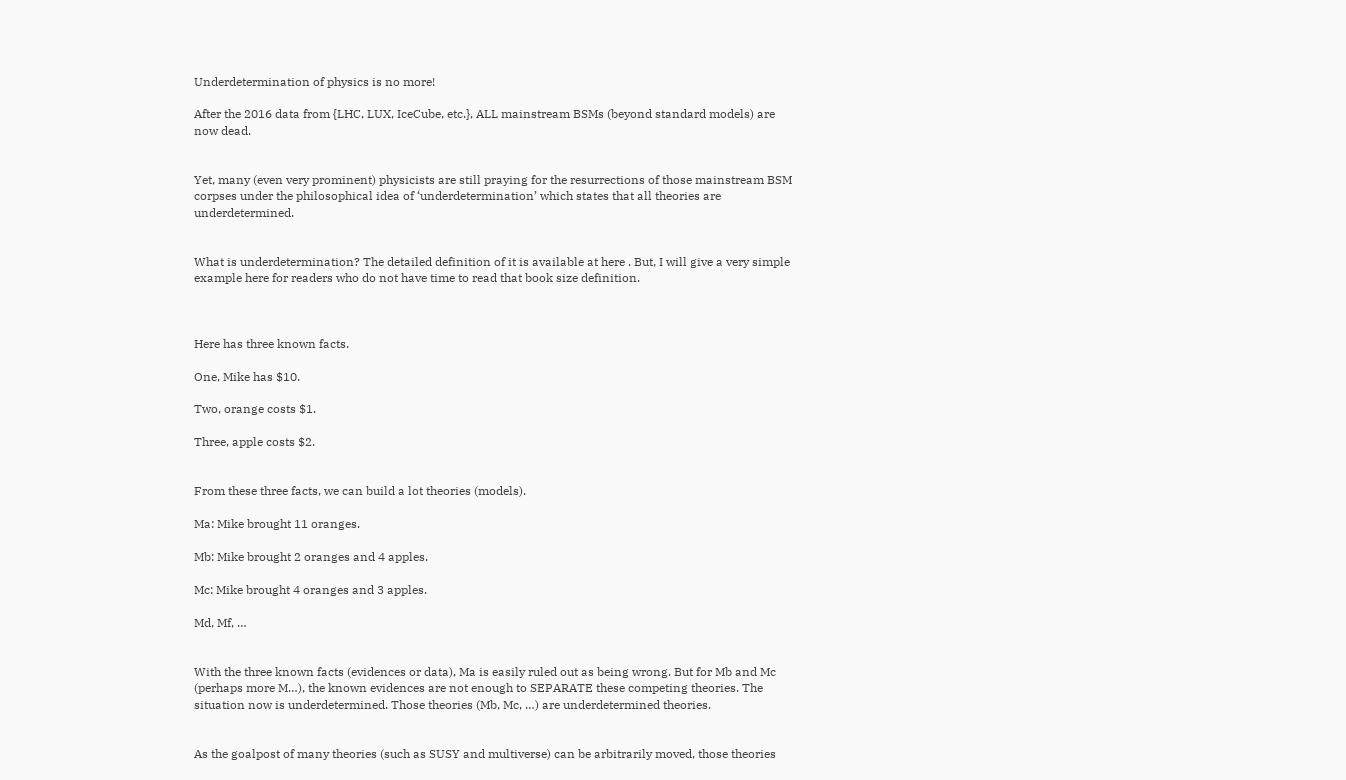Underdetermination of physics is no more!

After the 2016 data from {LHC, LUX, IceCube, etc.}, ALL mainstream BSMs (beyond standard models) are now dead.


Yet, many (even very prominent) physicists are still praying for the resurrections of those mainstream BSM corpses under the philosophical idea of ‘underdetermination’ which states that all theories are underdetermined.


What is underdetermination? The detailed definition of it is available at here . But, I will give a very simple example here for readers who do not have time to read that book size definition.



Here has three known facts.

One, Mike has $10.

Two, orange costs $1.

Three, apple costs $2.


From these three facts, we can build a lot theories (models).

Ma: Mike brought 11 oranges.

Mb: Mike brought 2 oranges and 4 apples.

Mc: Mike brought 4 oranges and 3 apples.

Md, Mf, …


With the three known facts (evidences or data), Ma is easily ruled out as being wrong. But for Mb and Mc (perhaps more M…), the known evidences are not enough to SEPARATE these competing theories. The situation now is underdetermined. Those theories (Mb, Mc, …) are underdetermined theories.


As the goalpost of many theories (such as SUSY and multiverse) can be arbitrarily moved, those theories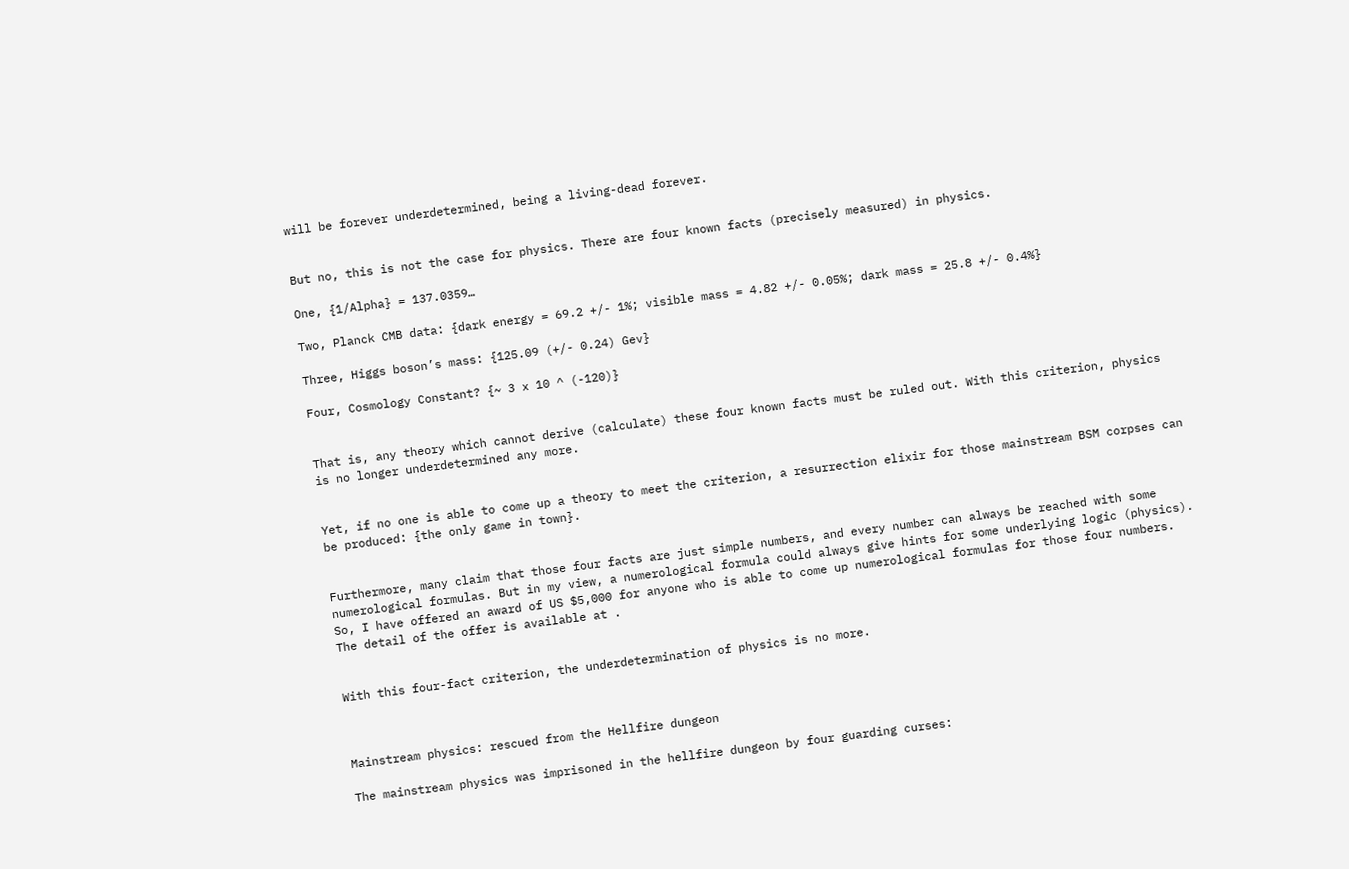will be forever underdetermined, being a living-dead forever.


But no, this is not the case for physics. There are four known facts (precisely measured) in physics.

One, {1/Alpha} = 137.0359…

Two, Planck CMB data: {dark energy = 69.2 +/- 1%; visible mass = 4.82 +/- 0.05%; dark mass = 25.8 +/- 0.4%}

Three, Higgs boson’s mass: {125.09 (+/- 0.24) Gev}

Four, Cosmology Constant? {~ 3 x 10 ^ (-120)}


That is, any theory which cannot derive (calculate) these four known facts must be ruled out. With this criterion, physics is no longer underdetermined any more.


Yet, if no one is able to come up a theory to meet the criterion, a resurrection elixir for those mainstream BSM corpses can be produced: {the only game in town}.


Furthermore, many claim that those four facts are just simple numbers, and every number can always be reached with some numerological formulas. But in my view, a numerological formula could always give hints for some underlying logic (physics). So, I have offered an award of US $5,000 for anyone who is able to come up numerological formulas for those four numbers. The detail of the offer is available at .


With this four-fact criterion, the underdetermination of physics is no more.



Mainstream physics: rescued from the Hellfire dungeon

The mainstream physics was imprisoned in the hellfire dungeon by four guarding curses: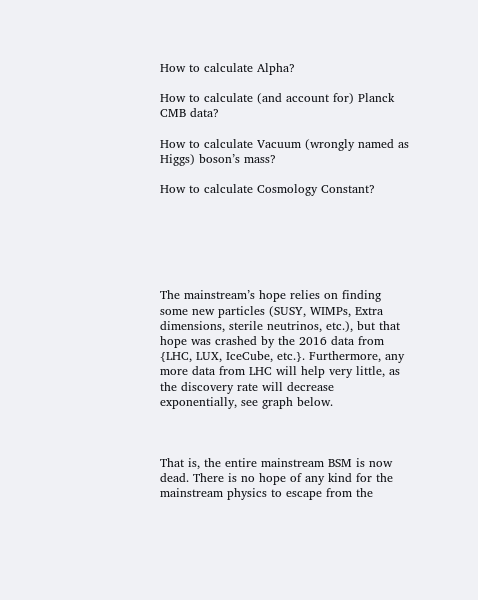How to calculate Alpha?

How to calculate (and account for) Planck CMB data?

How to calculate Vacuum (wrongly named as Higgs) boson’s mass?

How to calculate Cosmology Constant?






The mainstream’s hope relies on finding some new particles (SUSY, WIMPs, Extra dimensions, sterile neutrinos, etc.), but that hope was crashed by the 2016 data from {LHC, LUX, IceCube, etc.}. Furthermore, any more data from LHC will help very little, as the discovery rate will decrease exponentially, see graph below.



That is, the entire mainstream BSM is now dead. There is no hope of any kind for the mainstream physics to escape from the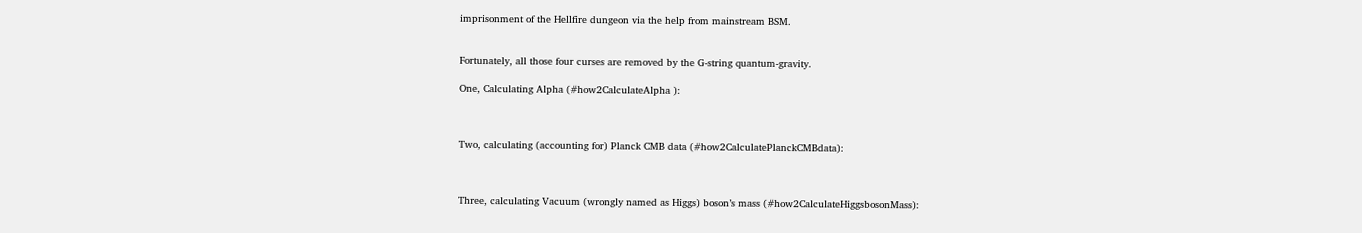imprisonment of the Hellfire dungeon via the help from mainstream BSM.


Fortunately, all those four curses are removed by the G-string quantum-gravity.

One, Calculating Alpha (#how2CalculateAlpha ):



Two, calculating (accounting for) Planck CMB data (#how2CalculatePlanckCMBdata):



Three, calculating Vacuum (wrongly named as Higgs) boson’s mass (#how2CalculateHiggsbosonMass):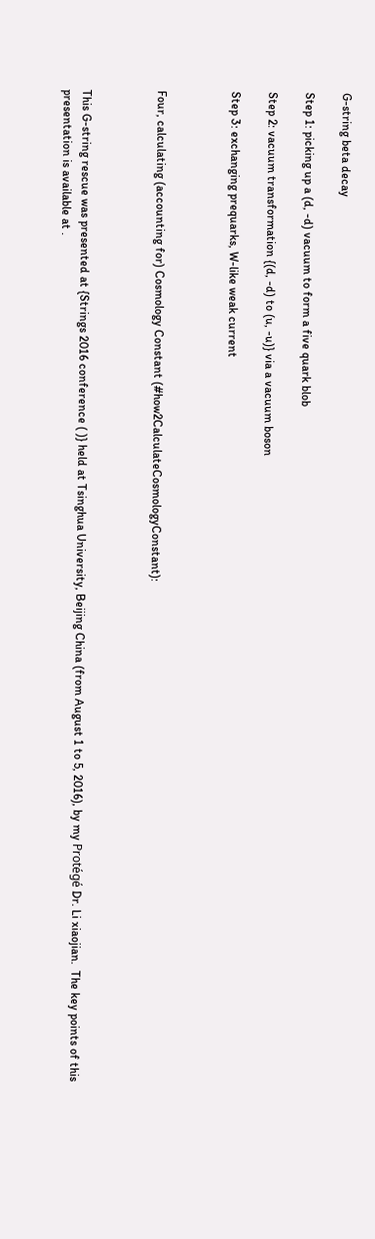G-string beta decay

Step 1: picking up a (d, -d) vacuum to form a five quark blob

Step 2: vacuum transformation {(d, -d) to (u, -u)} via a vacuum boson

Step 3: exchanging prequarks, W-like weak current



Four, calculating (accounting for) Cosmology Constant (#how2CalculateCosmologyConstant):



This G-string rescue was presented at {Strings 2016 conference ( )} held at Tsinghua University, Beijing China (from August 1 to 5, 2016), by my Protégé Dr. Li xiaojian.  The key points of this presentation is available at .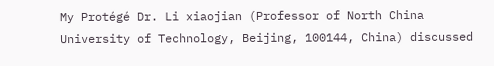My Protégé Dr. Li xiaojian (Professor of North China University of Technology, Beijing, 100144, China) discussed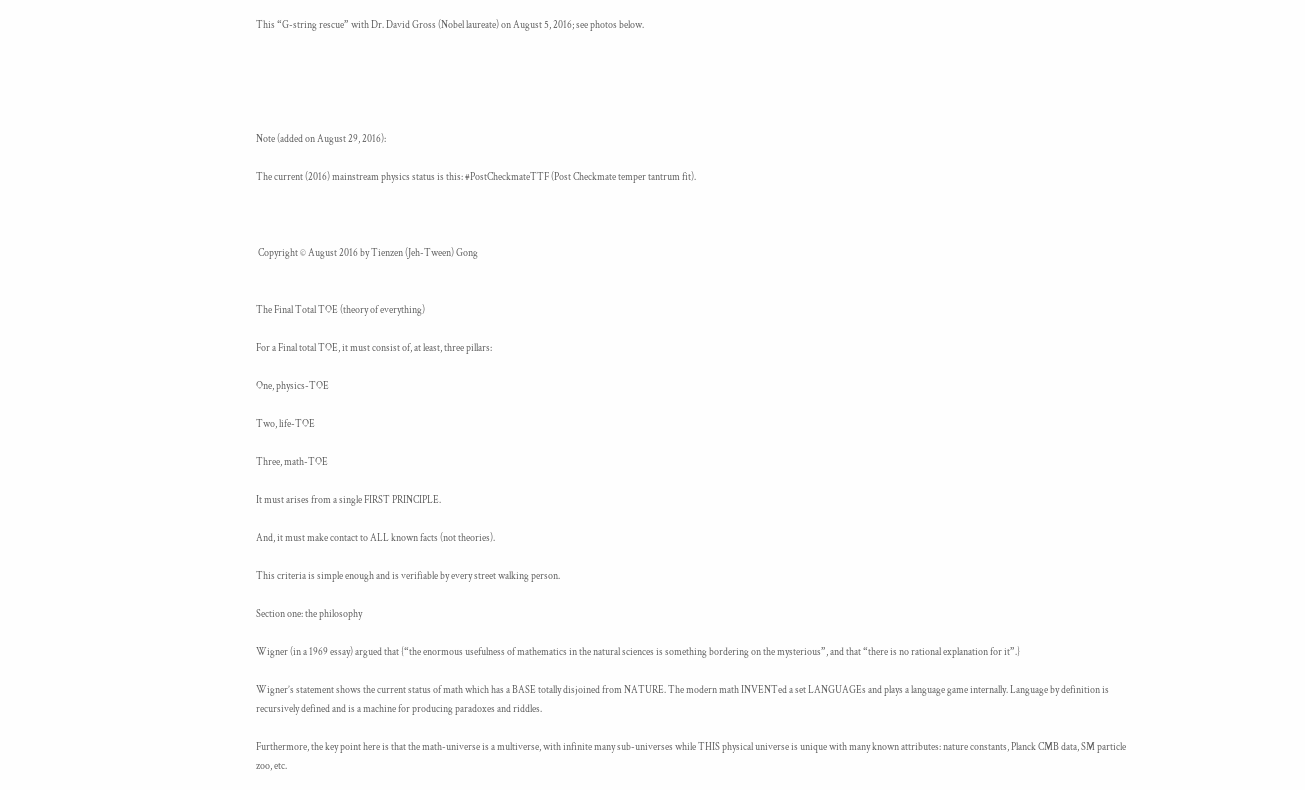This “G-string rescue” with Dr. David Gross (Nobel laureate) on August 5, 2016; see photos below.





Note (added on August 29, 2016):

The current (2016) mainstream physics status is this: #PostCheckmateTTF (Post Checkmate temper tantrum fit).



 Copyright © August 2016 by Tienzen (Jeh-Tween) Gong


The Final Total TOE (theory of everything)

For a Final total TOE, it must consist of, at least, three pillars:

One, physics-TOE

Two, life-TOE

Three, math-TOE

It must arises from a single FIRST PRINCIPLE.

And, it must make contact to ALL known facts (not theories).

This criteria is simple enough and is verifiable by every street walking person.

Section one: the philosophy

Wigner (in a 1969 essay) argued that {“the enormous usefulness of mathematics in the natural sciences is something bordering on the mysterious”, and that “there is no rational explanation for it”.}

Wigner’s statement shows the current status of math which has a BASE totally disjoined from NATURE. The modern math INVENTed a set LANGUAGEs and plays a language game internally. Language by definition is recursively defined and is a machine for producing paradoxes and riddles.

Furthermore, the key point here is that the math-universe is a multiverse, with infinite many sub-universes while THIS physical universe is unique with many known attributes: nature constants, Planck CMB data, SM particle zoo, etc.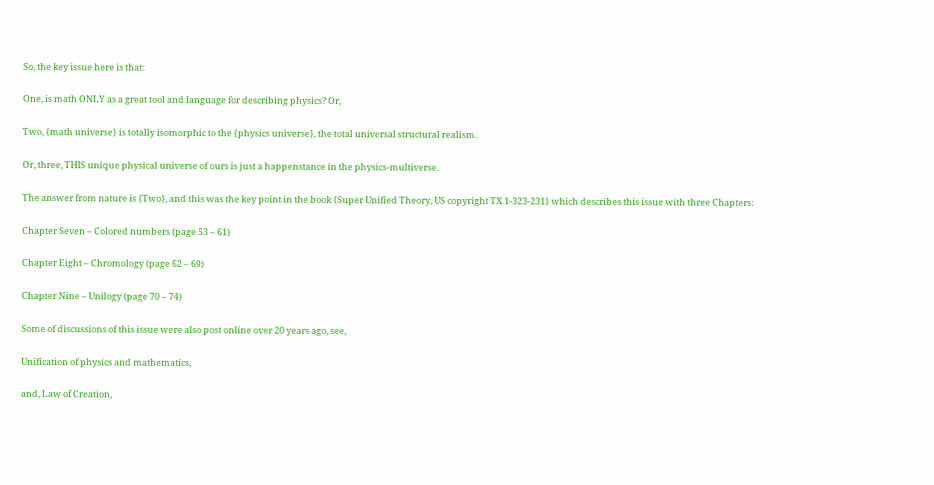So, the key issue here is that:

One, is math ONLY as a great tool and language for describing physics? Or,

Two, {math universe} is totally isomorphic to the {physics universe}, the total universal structural realism.

Or, three, THIS unique physical universe of ours is just a happenstance in the physics-multiverse.

The answer from nature is {Two}, and this was the key point in the book {Super Unified Theory, US copyright TX 1-323-231} which describes this issue with three Chapters:

Chapter Seven – Colored numbers (page 53 – 61)

Chapter Eight – Chromology (page 62 – 69)

Chapter Nine – Unilogy (page 70 – 74)

Some of discussions of this issue were also post online over 20 years ago, see,

Unification of physics and mathematics,

and, Law of Creation,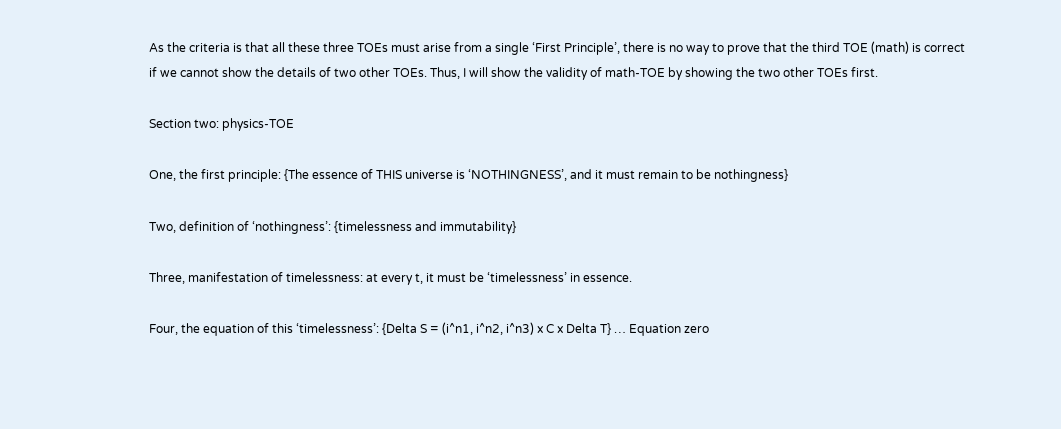As the criteria is that all these three TOEs must arise from a single ‘First Principle’, there is no way to prove that the third TOE (math) is correct if we cannot show the details of two other TOEs. Thus, I will show the validity of math-TOE by showing the two other TOEs first.

Section two: physics-TOE

One, the first principle: {The essence of THIS universe is ‘NOTHINGNESS’, and it must remain to be nothingness}

Two, definition of ‘nothingness’: {timelessness and immutability}

Three, manifestation of timelessness: at every t, it must be ‘timelessness’ in essence.

Four, the equation of this ‘timelessness’: {Delta S = (i^n1, i^n2, i^n3) x C x Delta T} … Equation zero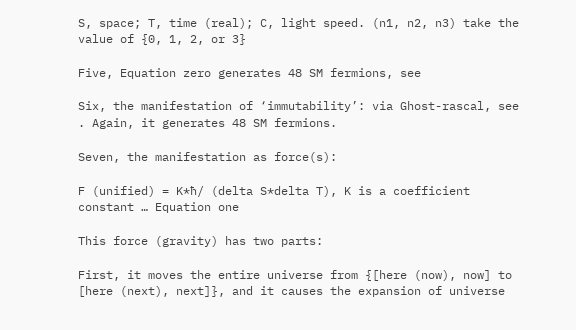S, space; T, time (real); C, light speed. (n1, n2, n3) take the value of {0, 1, 2, or 3}

Five, Equation zero generates 48 SM fermions, see

Six, the manifestation of ‘immutability’: via Ghost-rascal, see . Again, it generates 48 SM fermions.

Seven, the manifestation as force(s):

F (unified) = K*ħ/ (delta S*delta T), K is a coefficient constant … Equation one

This force (gravity) has two parts:

First, it moves the entire universe from {[here (now), now] to [here (next), next]}, and it causes the expansion of universe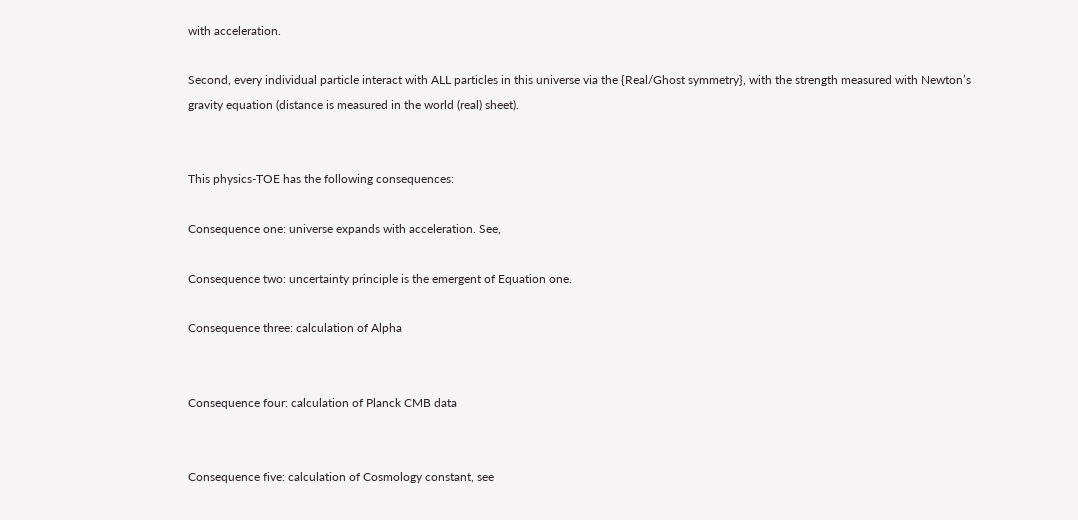with acceleration.

Second, every individual particle interact with ALL particles in this universe via the {Real/Ghost symmetry}, with the strength measured with Newton’s gravity equation (distance is measured in the world (real) sheet).


This physics-TOE has the following consequences:

Consequence one: universe expands with acceleration. See,

Consequence two: uncertainty principle is the emergent of Equation one.

Consequence three: calculation of Alpha


Consequence four: calculation of Planck CMB data


Consequence five: calculation of Cosmology constant, see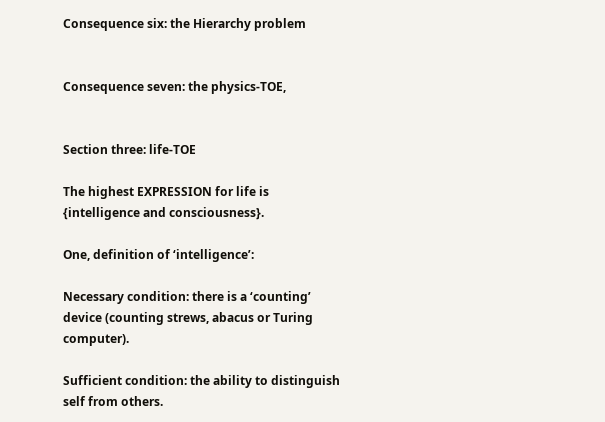Consequence six: the Hierarchy problem


Consequence seven: the physics-TOE,


Section three: life-TOE

The highest EXPRESSION for life is {intelligence and consciousness}.

One, definition of ‘intelligence’:

Necessary condition: there is a ‘counting’ device (counting strews, abacus or Turing computer).

Sufficient condition: the ability to distinguish self from others.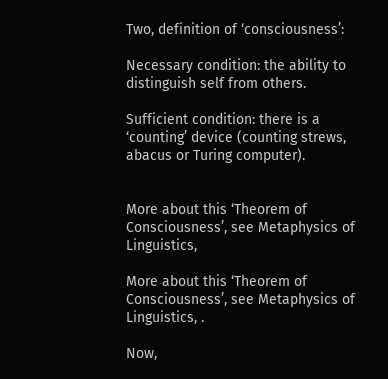Two, definition of ‘consciousness’:

Necessary condition: the ability to distinguish self from others.

Sufficient condition: there is a ‘counting’ device (counting strews, abacus or Turing computer).


More about this ‘Theorem of Consciousness’, see Metaphysics of Linguistics,

More about this ‘Theorem of Consciousness’, see Metaphysics of Linguistics, .

Now,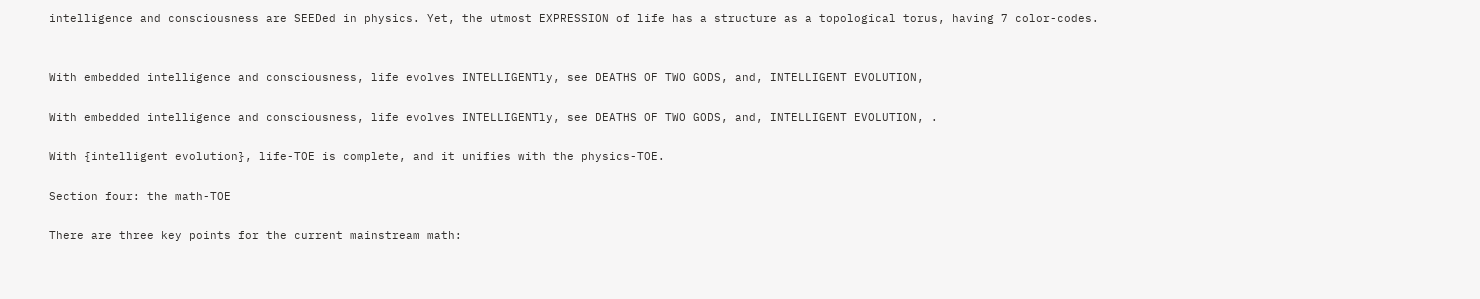intelligence and consciousness are SEEDed in physics. Yet, the utmost EXPRESSION of life has a structure as a topological torus, having 7 color-codes.


With embedded intelligence and consciousness, life evolves INTELLIGENTly, see DEATHS OF TWO GODS, and, INTELLIGENT EVOLUTION,

With embedded intelligence and consciousness, life evolves INTELLIGENTly, see DEATHS OF TWO GODS, and, INTELLIGENT EVOLUTION, .

With {intelligent evolution}, life-TOE is complete, and it unifies with the physics-TOE.

Section four: the math-TOE

There are three key points for the current mainstream math: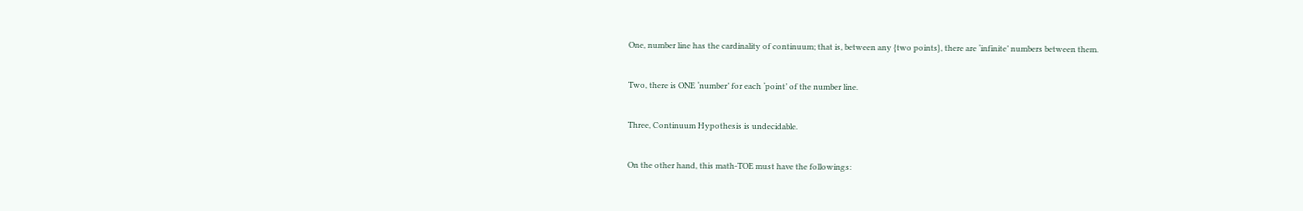One, number line has the cardinality of continuum; that is, between any {two points}, there are ‘infinite’ numbers between them.

Two, there is ONE ‘number’ for each ‘point’ of the number line.

Three, Continuum Hypothesis is undecidable.

On the other hand, this math-TOE must have the followings: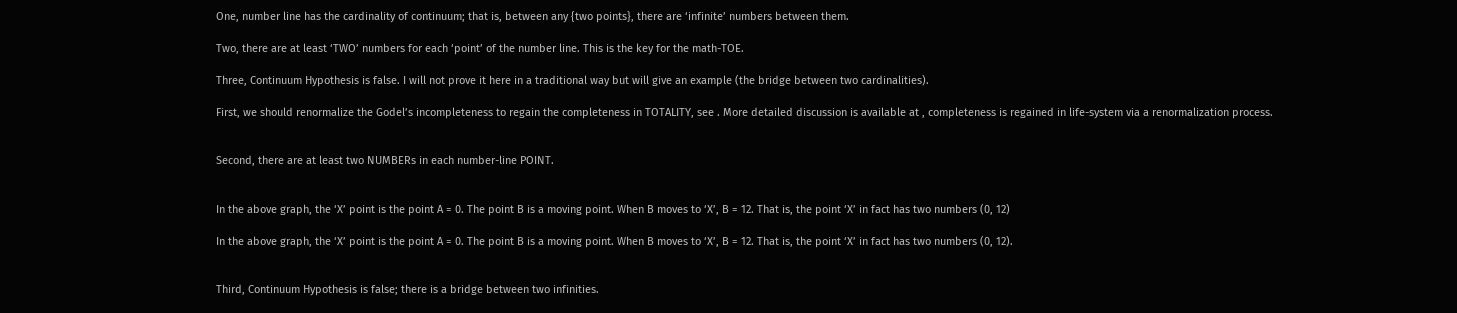One, number line has the cardinality of continuum; that is, between any {two points}, there are ‘infinite’ numbers between them.

Two, there are at least ‘TWO’ numbers for each ‘point’ of the number line. This is the key for the math-TOE.

Three, Continuum Hypothesis is false. I will not prove it here in a traditional way but will give an example (the bridge between two cardinalities).

First, we should renormalize the Godel’s incompleteness to regain the completeness in TOTALITY, see . More detailed discussion is available at , completeness is regained in life-system via a renormalization process.


Second, there are at least two NUMBERs in each number-line POINT.


In the above graph, the ‘X’ point is the point A = 0. The point B is a moving point. When B moves to ‘X’, B = 12. That is, the point ‘X’ in fact has two numbers (0, 12)

In the above graph, the ‘X’ point is the point A = 0. The point B is a moving point. When B moves to ‘X’, B = 12. That is, the point ‘X’ in fact has two numbers (0, 12).


Third, Continuum Hypothesis is false; there is a bridge between two infinities.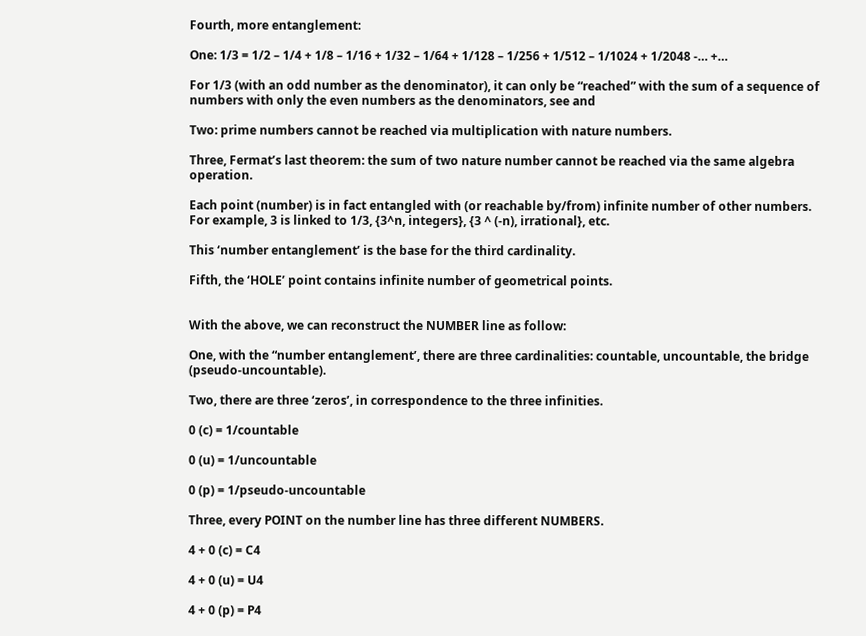Fourth, more entanglement:

One: 1/3 = 1/2 – 1/4 + 1/8 – 1/16 + 1/32 – 1/64 + 1/128 – 1/256 + 1/512 – 1/1024 + 1/2048 -… +…

For 1/3 (with an odd number as the denominator), it can only be “reached” with the sum of a sequence of numbers with only the even numbers as the denominators, see and

Two: prime numbers cannot be reached via multiplication with nature numbers.

Three, Fermat’s last theorem: the sum of two nature number cannot be reached via the same algebra operation.

Each point (number) is in fact entangled with (or reachable by/from) infinite number of other numbers. For example, 3 is linked to 1/3, {3^n, integers}, {3 ^ (-n), irrational}, etc.

This ‘number entanglement’ is the base for the third cardinality.

Fifth, the ‘HOLE’ point contains infinite number of geometrical points.


With the above, we can reconstruct the NUMBER line as follow:

One, with the “number entanglement’, there are three cardinalities: countable, uncountable, the bridge (pseudo-uncountable).

Two, there are three ‘zeros’, in correspondence to the three infinities.

0 (c) = 1/countable

0 (u) = 1/uncountable

0 (p) = 1/pseudo-uncountable

Three, every POINT on the number line has three different NUMBERS.

4 + 0 (c) = C4

4 + 0 (u) = U4

4 + 0 (p) = P4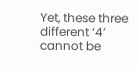Yet, these three different ‘4’ cannot be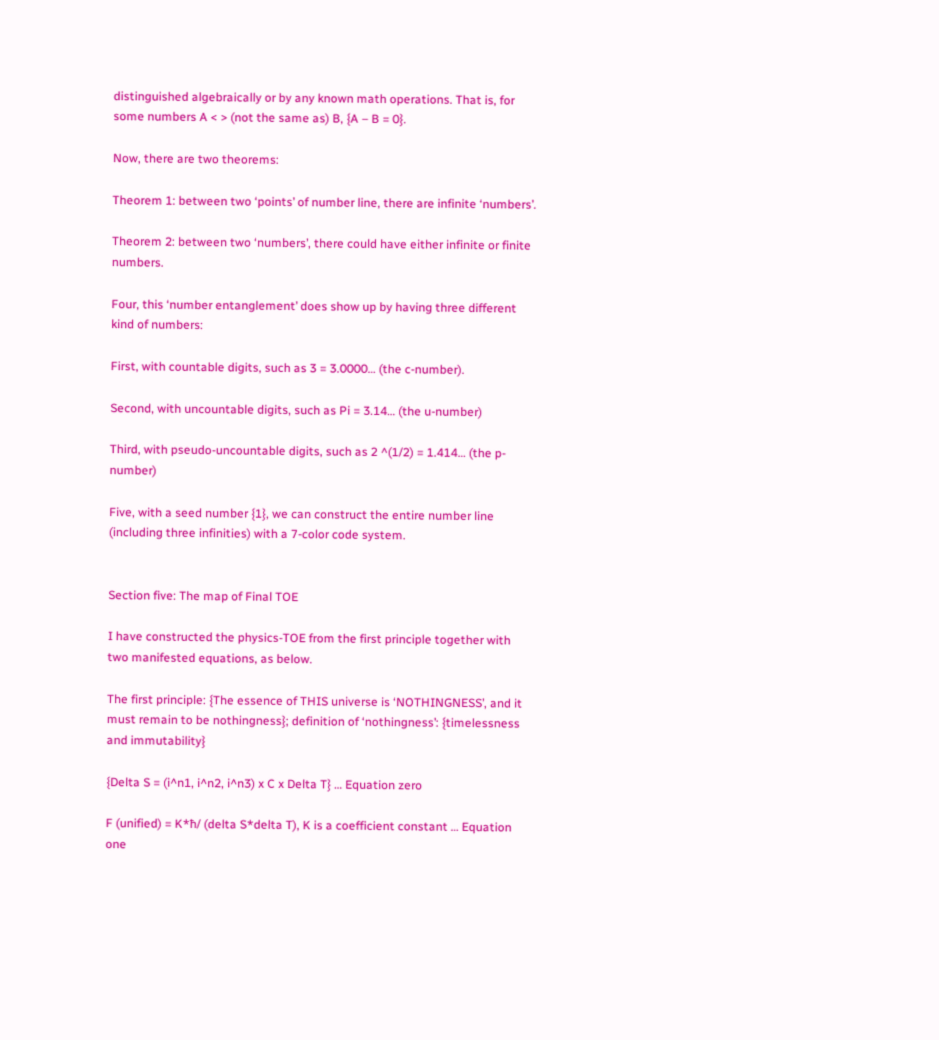distinguished algebraically or by any known math operations. That is, for some numbers A < > (not the same as) B, {A – B = 0}.

Now, there are two theorems:

Theorem 1: between two ‘points’ of number line, there are infinite ‘numbers’.

Theorem 2: between two ‘numbers’, there could have either infinite or finite numbers.

Four, this ‘number entanglement’ does show up by having three different kind of numbers:

First, with countable digits, such as 3 = 3.0000… (the c-number).

Second, with uncountable digits, such as Pi = 3.14… (the u-number)

Third, with pseudo-uncountable digits, such as 2 ^(1/2) = 1.414… (the p-number)

Five, with a seed number {1}, we can construct the entire number line (including three infinities) with a 7-color code system.


Section five: The map of Final TOE

I have constructed the physics-TOE from the first principle together with two manifested equations, as below.

The first principle: {The essence of THIS universe is ‘NOTHINGNESS’, and it must remain to be nothingness}; definition of ‘nothingness’: {timelessness and immutability}

{Delta S = (i^n1, i^n2, i^n3) x C x Delta T} … Equation zero

F (unified) = K*ħ/ (delta S*delta T), K is a coefficient constant … Equation one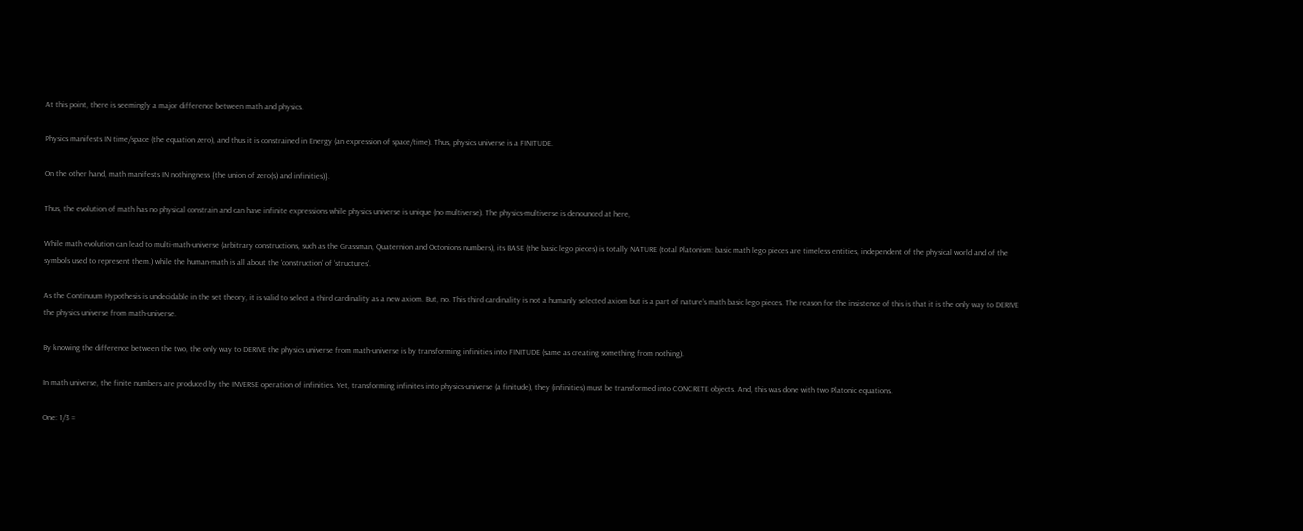At this point, there is seemingly a major difference between math and physics.

Physics manifests IN time/space (the equation zero), and thus it is constrained in Energy (an expression of space/time). Thus, physics universe is a FINITUDE.

On the other hand, math manifests IN nothingness {the union of zero(s) and infinities)}.

Thus, the evolution of math has no physical constrain and can have infinite expressions while physics universe is unique (no multiverse). The physics-multiverse is denounced at here,

While math evolution can lead to multi-math-universe (arbitrary constructions, such as the Grassman, Quaternion and Octonions numbers), its BASE (the basic lego pieces) is totally NATURE (total Platonism: basic math lego pieces are timeless entities, independent of the physical world and of the symbols used to represent them.) while the human-math is all about the ‘construction’ of ‘structures’.

As the Continuum Hypothesis is undecidable in the set theory, it is valid to select a third cardinality as a new axiom. But, no. This third cardinality is not a humanly selected axiom but is a part of nature’s math basic lego pieces. The reason for the insistence of this is that it is the only way to DERIVE the physics universe from math-universe.

By knowing the difference between the two, the only way to DERIVE the physics universe from math-universe is by transforming infinities into FINITUDE (same as creating something from nothing).

In math universe, the finite numbers are produced by the INVERSE operation of infinities. Yet, transforming infinites into physics-universe (a finitude), they (infinities) must be transformed into CONCRETE objects. And, this was done with two Platonic equations.

One: 1/3 =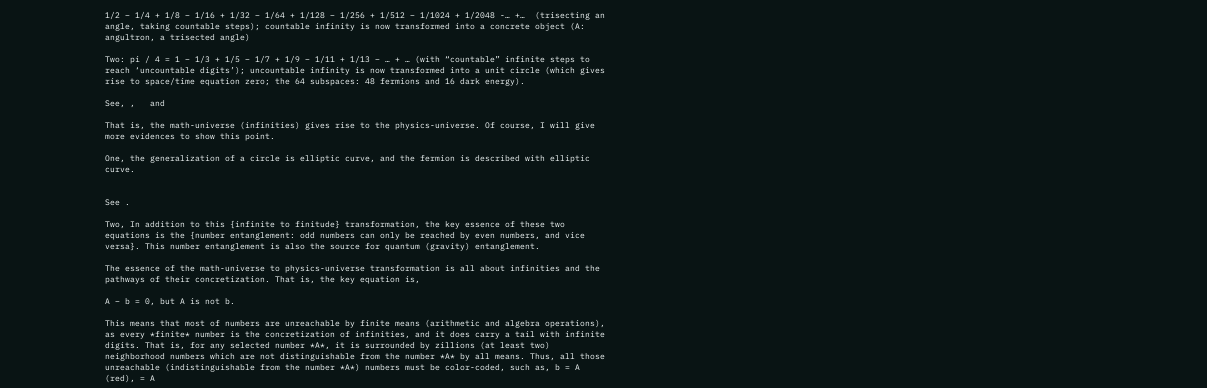1/2 – 1/4 + 1/8 – 1/16 + 1/32 – 1/64 + 1/128 – 1/256 + 1/512 – 1/1024 + 1/2048 -… +…  (trisecting an angle, taking countable steps); countable infinity is now transformed into a concrete object (A: angultron, a trisected angle)

Two: pi / 4 = 1 – 1/3 + 1/5 – 1/7 + 1/9 – 1/11 + 1/13 – … + … (with “countable” infinite steps to reach ‘uncountable digits’); uncountable infinity is now transformed into a unit circle (which gives rise to space/time equation zero; the 64 subspaces: 48 fermions and 16 dark energy).

See, ,   and

That is, the math-universe (infinities) gives rise to the physics-universe. Of course, I will give more evidences to show this point.

One, the generalization of a circle is elliptic curve, and the fermion is described with elliptic curve.


See .

Two, In addition to this {infinite to finitude} transformation, the key essence of these two equations is the {number entanglement: odd numbers can only be reached by even numbers, and vice versa}. This number entanglement is also the source for quantum (gravity) entanglement.

The essence of the math-universe to physics-universe transformation is all about infinities and the pathways of their concretization. That is, the key equation is,

A – b = 0, but A is not b.

This means that most of numbers are unreachable by finite means (arithmetic and algebra operations), as every *finite* number is the concretization of infinities, and it does carry a tail with infinite digits. That is, for any selected number *A*, it is surrounded by zillions (at least two) neighborhood numbers which are not distinguishable from the number *A* by all means. Thus, all those unreachable (indistinguishable from the number *A*) numbers must be color-coded, such as, b = A (red), = A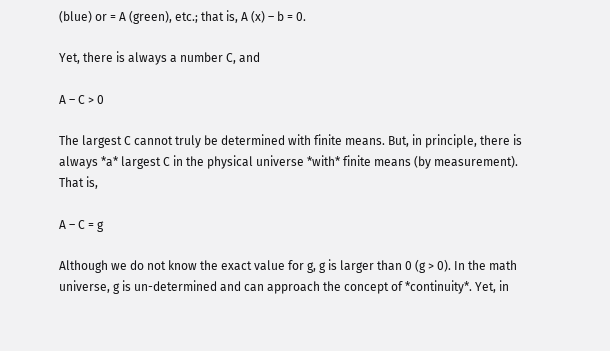(blue) or = A (green), etc.; that is, A (x) – b = 0.

Yet, there is always a number C, and

A – C > 0

The largest C cannot truly be determined with finite means. But, in principle, there is always *a* largest C in the physical universe *with* finite means (by measurement). That is,

A – C = g

Although we do not know the exact value for g, g is larger than 0 (g > 0). In the math universe, g is un-determined and can approach the concept of *continuity*. Yet, in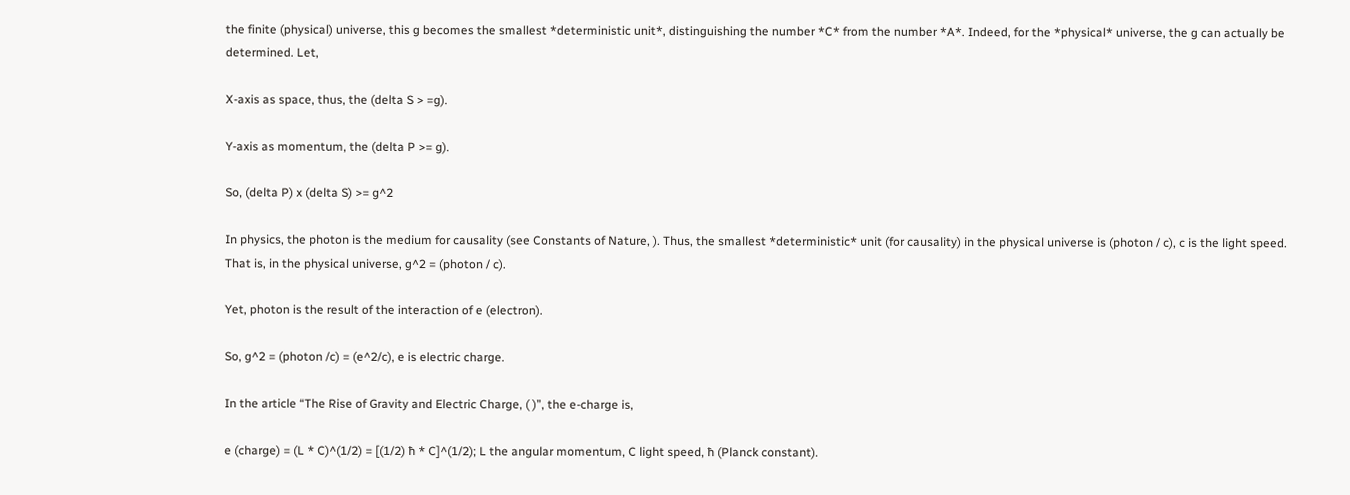the finite (physical) universe, this g becomes the smallest *deterministic unit*, distinguishing the number *C* from the number *A*. Indeed, for the *physical* universe, the g can actually be determined. Let,

X-axis as space, thus, the (delta S > =g).

Y-axis as momentum, the (delta P >= g).

So, (delta P) x (delta S) >= g^2

In physics, the photon is the medium for causality (see Constants of Nature, ). Thus, the smallest *deterministic* unit (for causality) in the physical universe is (photon / c), c is the light speed.  That is, in the physical universe, g^2 = (photon / c).

Yet, photon is the result of the interaction of e (electron).

So, g^2 = (photon /c) = (e^2/c), e is electric charge.

In the article “The Rise of Gravity and Electric Charge, ( )”, the e-charge is,

e (charge) = (L * C)^(1/2) = [(1/2) ħ * C]^(1/2); L the angular momentum, C light speed, ħ (Planck constant).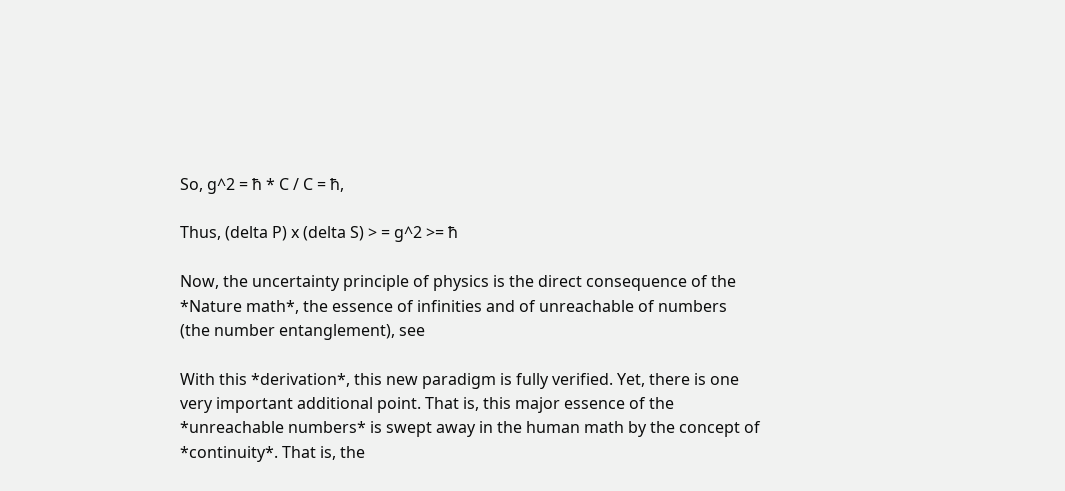So, g^2 = ħ * C / C = ħ,

Thus, (delta P) x (delta S) > = g^2 >= ħ

Now, the uncertainty principle of physics is the direct consequence of the *Nature math*, the essence of infinities and of unreachable of numbers (the number entanglement), see

With this *derivation*, this new paradigm is fully verified. Yet, there is one very important additional point. That is, this major essence of the *unreachable numbers* is swept away in the human math by the concept of *continuity*. That is, the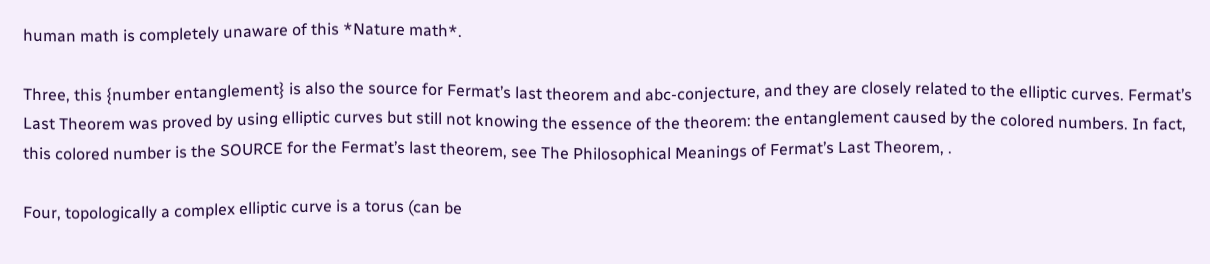human math is completely unaware of this *Nature math*.

Three, this {number entanglement} is also the source for Fermat’s last theorem and abc-conjecture, and they are closely related to the elliptic curves. Fermat’s Last Theorem was proved by using elliptic curves but still not knowing the essence of the theorem: the entanglement caused by the colored numbers. In fact, this colored number is the SOURCE for the Fermat’s last theorem, see The Philosophical Meanings of Fermat’s Last Theorem, .

Four, topologically a complex elliptic curve is a torus (can be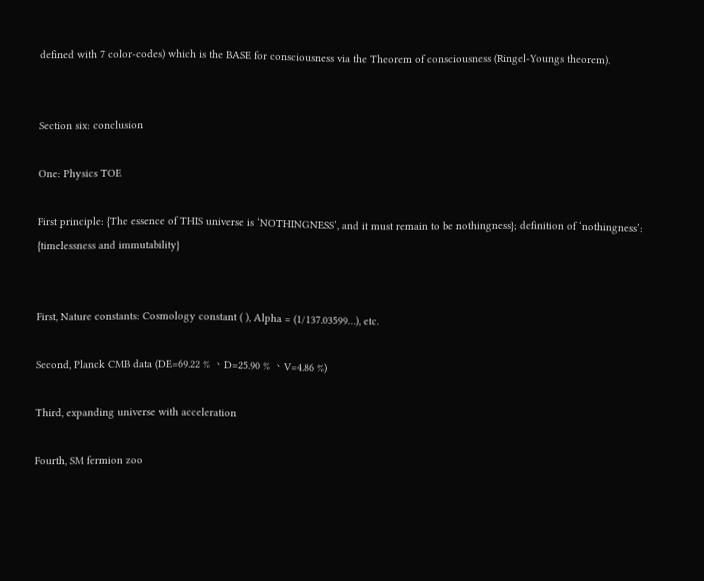defined with 7 color-codes) which is the BASE for consciousness via the Theorem of consciousness (Ringel-Youngs theorem).


Section six: conclusion

One: Physics TOE

First principle: {The essence of THIS universe is ‘NOTHINGNESS’, and it must remain to be nothingness}; definition of ‘nothingness’: {timelessness and immutability}


First, Nature constants: Cosmology constant ( ), Alpha = (1/137.03599…), etc.

Second, Planck CMB data (DE=69.22 % 、D=25.90 % 、V=4.86 %)

Third, expanding universe with acceleration

Fourth, SM fermion zoo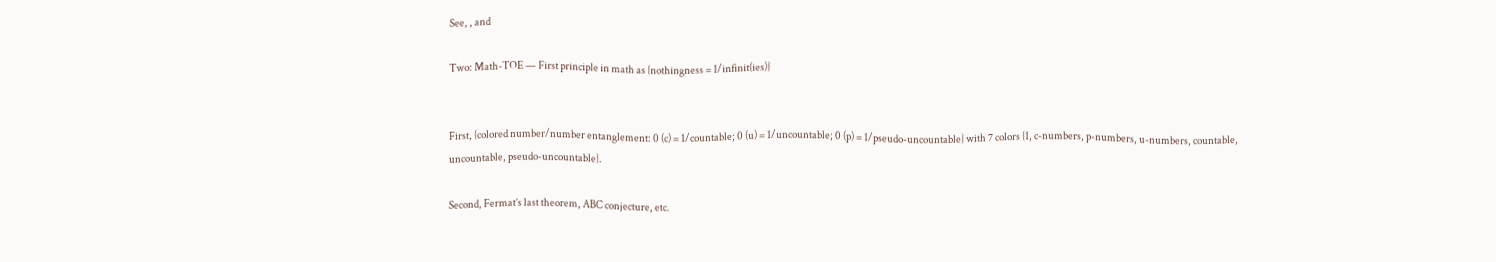See, , and

Two: Math-TOE — First principle in math as {nothingness = 1/infinit(ies)}


First, {colored number/number entanglement: 0 (c) = 1/countable; 0 (u) = 1/uncountable; 0 (p) = 1/pseudo-uncountable} with 7 colors {1, c-numbers, p-numbers, u-numbers, countable, uncountable, pseudo-uncountable}.

Second, Fermat’s last theorem, ABC conjecture, etc.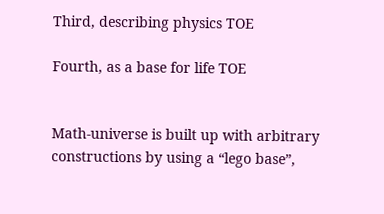Third, describing physics TOE

Fourth, as a base for life TOE


Math-universe is built up with arbitrary constructions by using a “lego base”,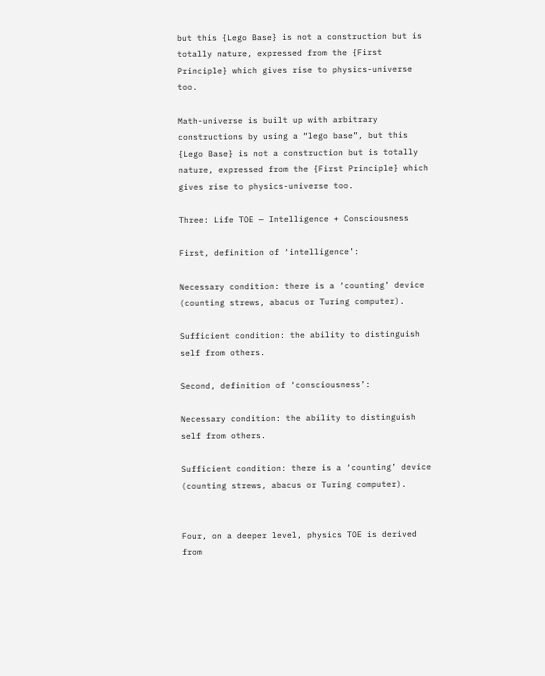but this {Lego Base} is not a construction but is totally nature, expressed from the {First Principle} which gives rise to physics-universe too.

Math-universe is built up with arbitrary constructions by using a “lego base”, but this {Lego Base} is not a construction but is totally nature, expressed from the {First Principle} which gives rise to physics-universe too.

Three: Life TOE — Intelligence + Consciousness

First, definition of ‘intelligence’:

Necessary condition: there is a ‘counting’ device (counting strews, abacus or Turing computer).

Sufficient condition: the ability to distinguish self from others.

Second, definition of ‘consciousness’:

Necessary condition: the ability to distinguish self from others.

Sufficient condition: there is a ‘counting’ device (counting strews, abacus or Turing computer).


Four, on a deeper level, physics TOE is derived from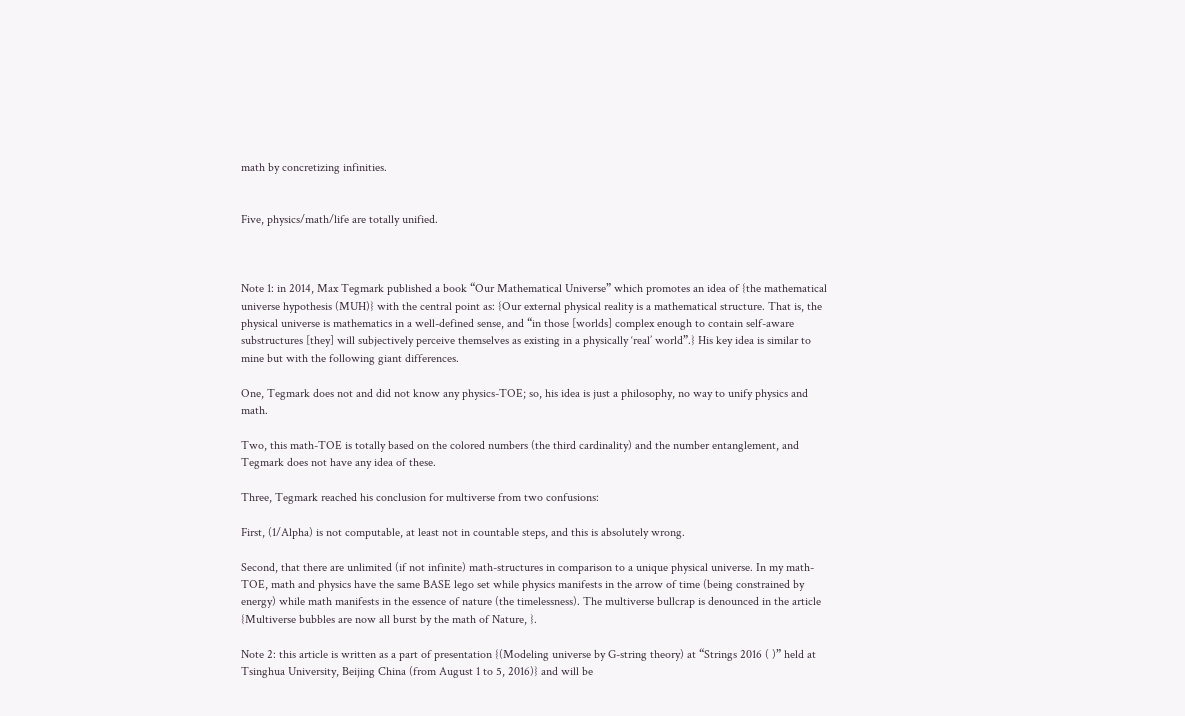math by concretizing infinities.


Five, physics/math/life are totally unified.



Note 1: in 2014, Max Tegmark published a book “Our Mathematical Universe” which promotes an idea of {the mathematical universe hypothesis (MUH)} with the central point as: {Our external physical reality is a mathematical structure. That is, the physical universe is mathematics in a well-defined sense, and “in those [worlds] complex enough to contain self-aware substructures [they] will subjectively perceive themselves as existing in a physically ‘real’ world”.} His key idea is similar to mine but with the following giant differences.

One, Tegmark does not and did not know any physics-TOE; so, his idea is just a philosophy, no way to unify physics and math.

Two, this math-TOE is totally based on the colored numbers (the third cardinality) and the number entanglement, and Tegmark does not have any idea of these.

Three, Tegmark reached his conclusion for multiverse from two confusions:

First, (1/Alpha) is not computable, at least not in countable steps, and this is absolutely wrong.

Second, that there are unlimited (if not infinite) math-structures in comparison to a unique physical universe. In my math-TOE, math and physics have the same BASE lego set while physics manifests in the arrow of time (being constrained by energy) while math manifests in the essence of nature (the timelessness). The multiverse bullcrap is denounced in the article {Multiverse bubbles are now all burst by the math of Nature, }.

Note 2: this article is written as a part of presentation {(Modeling universe by G-string theory) at “Strings 2016 ( )” held at Tsinghua University, Beijing China (from August 1 to 5, 2016)} and will be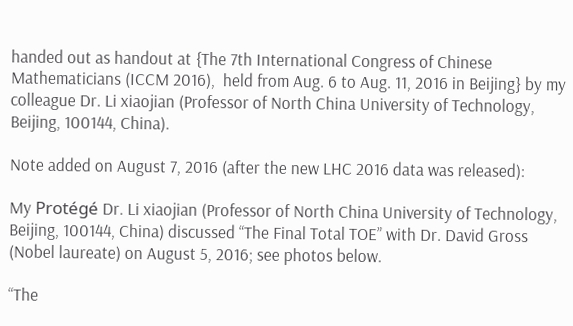handed out as handout at {The 7th International Congress of Chinese Mathematicians (ICCM 2016),  held from Aug. 6 to Aug. 11, 2016 in Beijing} by my colleague Dr. Li xiaojian (Professor of North China University of Technology, Beijing, 100144, China).

Note added on August 7, 2016 (after the new LHC 2016 data was released):

My Protégé Dr. Li xiaojian (Professor of North China University of Technology, Beijing, 100144, China) discussed “The Final Total TOE” with Dr. David Gross (Nobel laureate) on August 5, 2016; see photos below.

“The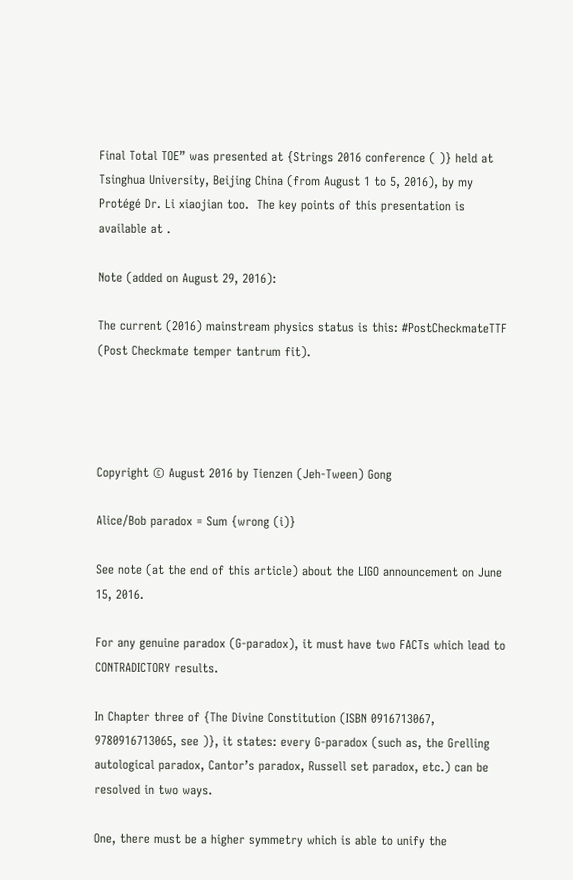Final Total TOE” was presented at {Strings 2016 conference ( )} held at Tsinghua University, Beijing China (from August 1 to 5, 2016), by my Protégé Dr. Li xiaojian too.  The key points of this presentation is available at .

Note (added on August 29, 2016):

The current (2016) mainstream physics status is this: #PostCheckmateTTF (Post Checkmate temper tantrum fit).




Copyright © August 2016 by Tienzen (Jeh-Tween) Gong

Alice/Bob paradox = Sum {wrong (i)}

See note (at the end of this article) about the LIGO announcement on June 15, 2016.

For any genuine paradox (G-paradox), it must have two FACTs which lead to CONTRADICTORY results.

In Chapter three of {The Divine Constitution (ISBN 0916713067, 9780916713065, see )}, it states: every G-paradox (such as, the Grelling autological paradox, Cantor’s paradox, Russell set paradox, etc.) can be resolved in two ways.

One, there must be a higher symmetry which is able to unify the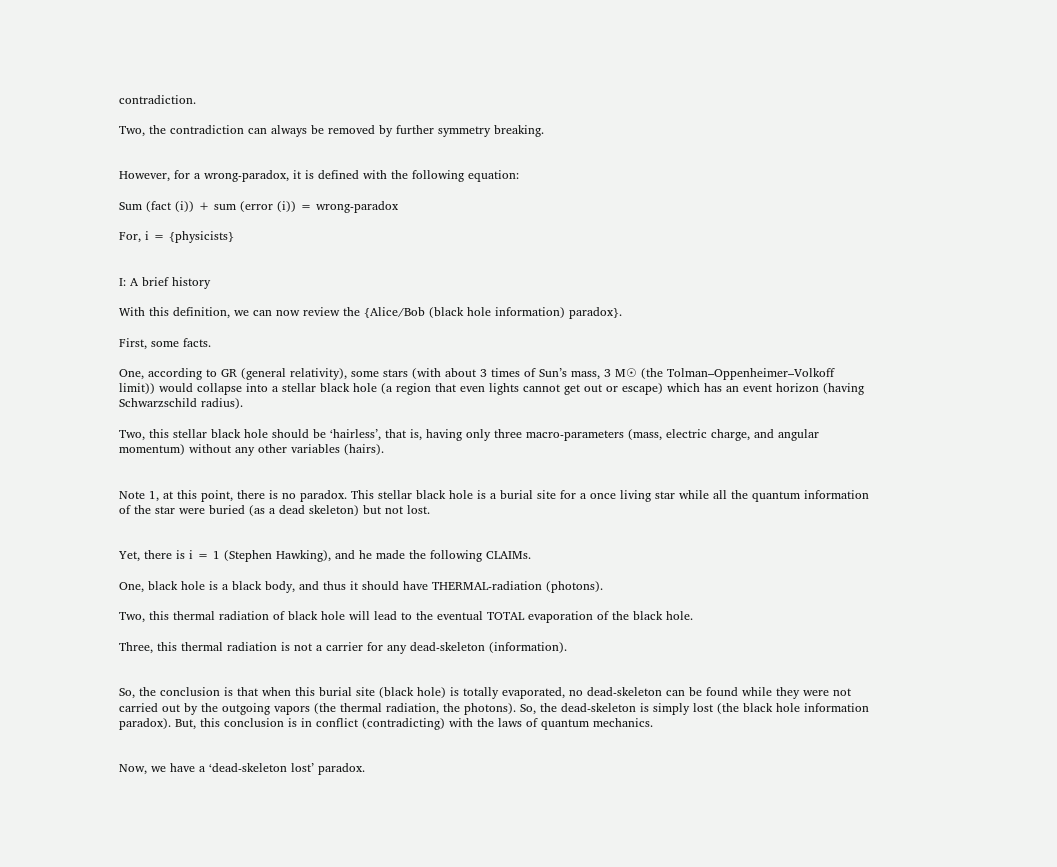contradiction.

Two, the contradiction can always be removed by further symmetry breaking.


However, for a wrong-paradox, it is defined with the following equation:

Sum (fact (i)) + sum (error (i)) = wrong-paradox

For, i = {physicists}


I: A brief history

With this definition, we can now review the {Alice/Bob (black hole information) paradox}.

First, some facts.

One, according to GR (general relativity), some stars (with about 3 times of Sun’s mass, 3 M☉ (the Tolman–Oppenheimer–Volkoff limit)) would collapse into a stellar black hole (a region that even lights cannot get out or escape) which has an event horizon (having Schwarzschild radius).

Two, this stellar black hole should be ‘hairless’, that is, having only three macro-parameters (mass, electric charge, and angular momentum) without any other variables (hairs).


Note 1, at this point, there is no paradox. This stellar black hole is a burial site for a once living star while all the quantum information of the star were buried (as a dead skeleton) but not lost.


Yet, there is i = 1 (Stephen Hawking), and he made the following CLAIMs.

One, black hole is a black body, and thus it should have THERMAL-radiation (photons).

Two, this thermal radiation of black hole will lead to the eventual TOTAL evaporation of the black hole.

Three, this thermal radiation is not a carrier for any dead-skeleton (information).


So, the conclusion is that when this burial site (black hole) is totally evaporated, no dead-skeleton can be found while they were not carried out by the outgoing vapors (the thermal radiation, the photons). So, the dead-skeleton is simply lost (the black hole information paradox). But, this conclusion is in conflict (contradicting) with the laws of quantum mechanics.


Now, we have a ‘dead-skeleton lost’ paradox.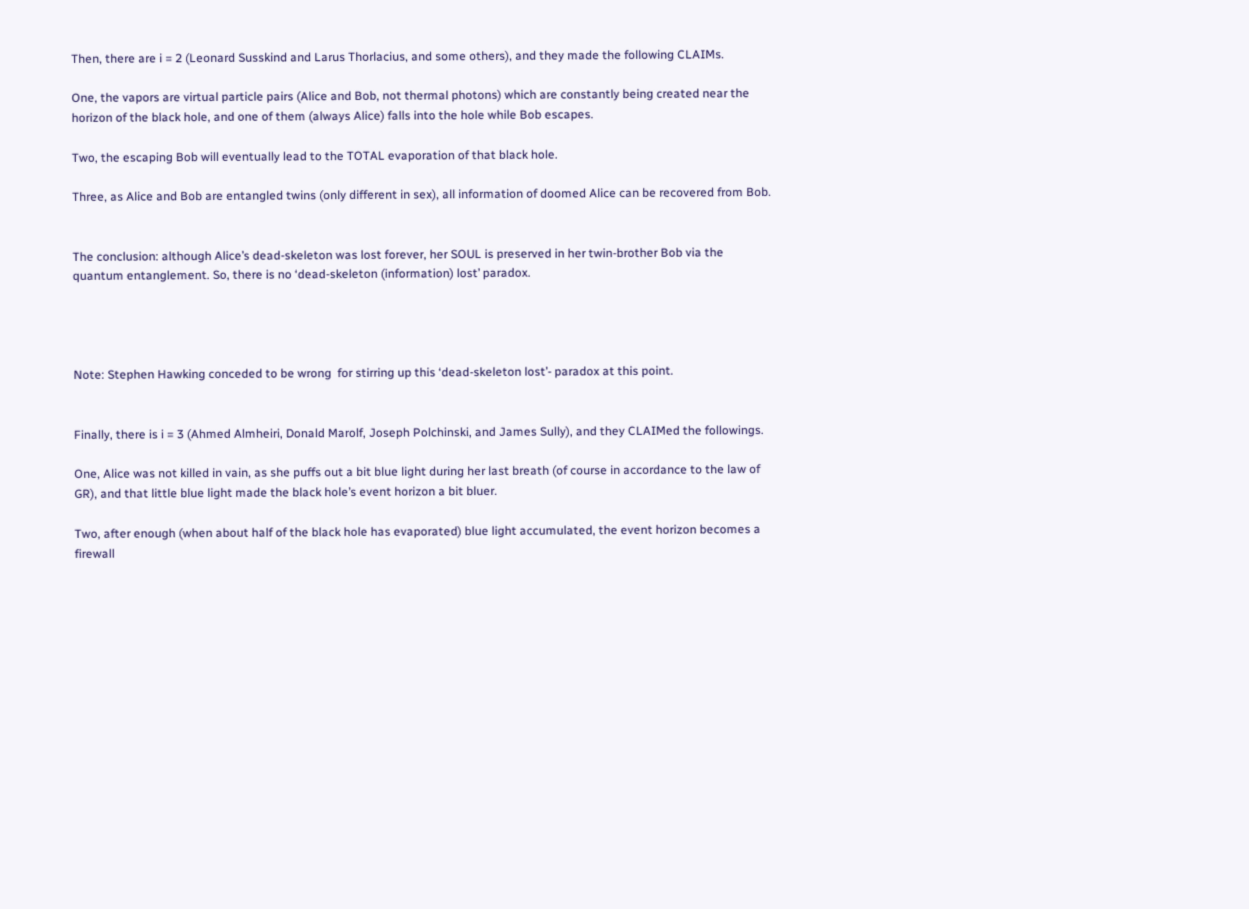Then, there are i = 2 (Leonard Susskind and Larus Thorlacius, and some others), and they made the following CLAIMs.

One, the vapors are virtual particle pairs (Alice and Bob, not thermal photons) which are constantly being created near the horizon of the black hole, and one of them (always Alice) falls into the hole while Bob escapes.

Two, the escaping Bob will eventually lead to the TOTAL evaporation of that black hole.

Three, as Alice and Bob are entangled twins (only different in sex), all information of doomed Alice can be recovered from Bob.


The conclusion: although Alice’s dead-skeleton was lost forever, her SOUL is preserved in her twin-brother Bob via the quantum entanglement. So, there is no ‘dead-skeleton (information) lost’ paradox.




Note: Stephen Hawking conceded to be wrong  for stirring up this ‘dead-skeleton lost’- paradox at this point.


Finally, there is i = 3 (Ahmed Almheiri, Donald Marolf, Joseph Polchinski, and James Sully), and they CLAIMed the followings.

One, Alice was not killed in vain, as she puffs out a bit blue light during her last breath (of course in accordance to the law of GR), and that little blue light made the black hole’s event horizon a bit bluer.

Two, after enough (when about half of the black hole has evaporated) blue light accumulated, the event horizon becomes a firewall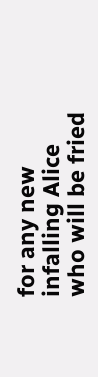for any new infalling Alice who will be fried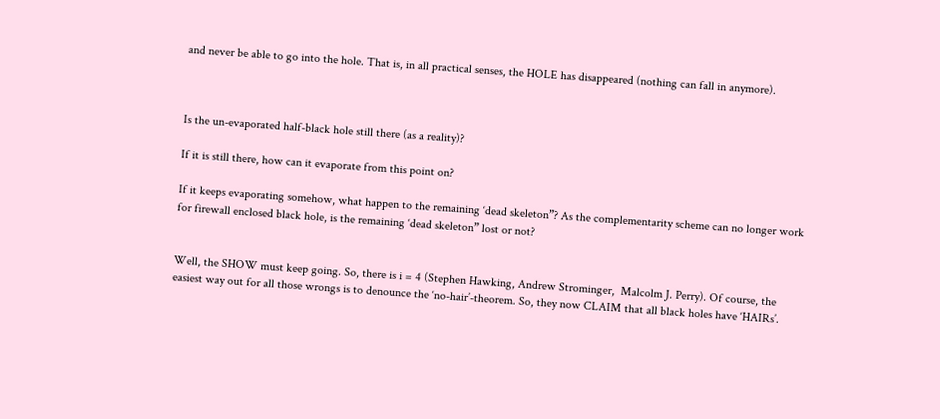and never be able to go into the hole. That is, in all practical senses, the HOLE has disappeared (nothing can fall in anymore).



Is the un-evaporated half-black hole still there (as a reality)?

If it is still there, how can it evaporate from this point on?

If it keeps evaporating somehow, what happen to the remaining ‘dead skeleton”? As the complementarity scheme can no longer work for firewall enclosed black hole, is the remaining ‘dead skeleton” lost or not?


Well, the SHOW must keep going. So, there is i = 4 (Stephen Hawking, Andrew Strominger,  Malcolm J. Perry). Of course, the easiest way out for all those wrongs is to denounce the ‘no-hair’-theorem. So, they now CLAIM that all black holes have ‘HAIRs’.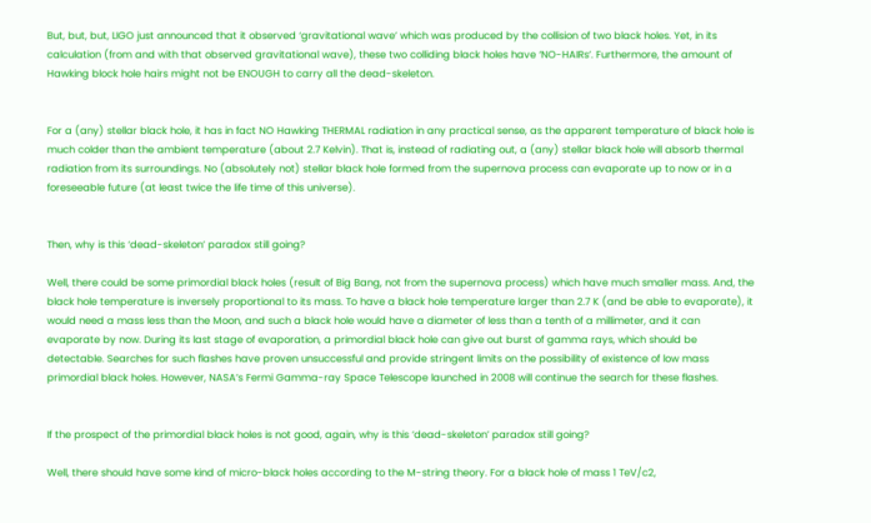But, but, but, LIGO just announced that it observed ‘gravitational wave’ which was produced by the collision of two black holes. Yet, in its calculation (from and with that observed gravitational wave), these two colliding black holes have ‘NO-HAIRs’. Furthermore, the amount of Hawking block hole hairs might not be ENOUGH to carry all the dead-skeleton.


For a (any) stellar black hole, it has in fact NO Hawking THERMAL radiation in any practical sense, as the apparent temperature of black hole is much colder than the ambient temperature (about 2.7 Kelvin). That is, instead of radiating out, a (any) stellar black hole will absorb thermal radiation from its surroundings. No (absolutely not) stellar black hole formed from the supernova process can evaporate up to now or in a foreseeable future (at least twice the life time of this universe).


Then, why is this ‘dead-skeleton’ paradox still going?

Well, there could be some primordial black holes (result of Big Bang, not from the supernova process) which have much smaller mass. And, the black hole temperature is inversely proportional to its mass. To have a black hole temperature larger than 2.7 K (and be able to evaporate), it would need a mass less than the Moon, and such a black hole would have a diameter of less than a tenth of a millimeter, and it can evaporate by now. During its last stage of evaporation, a primordial black hole can give out burst of gamma rays, which should be detectable. Searches for such flashes have proven unsuccessful and provide stringent limits on the possibility of existence of low mass primordial black holes. However, NASA’s Fermi Gamma-ray Space Telescope launched in 2008 will continue the search for these flashes.


If the prospect of the primordial black holes is not good, again, why is this ‘dead-skeleton’ paradox still going?

Well, there should have some kind of micro-black holes according to the M-string theory. For a black hole of mass 1 TeV/c2,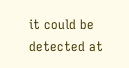it could be detected at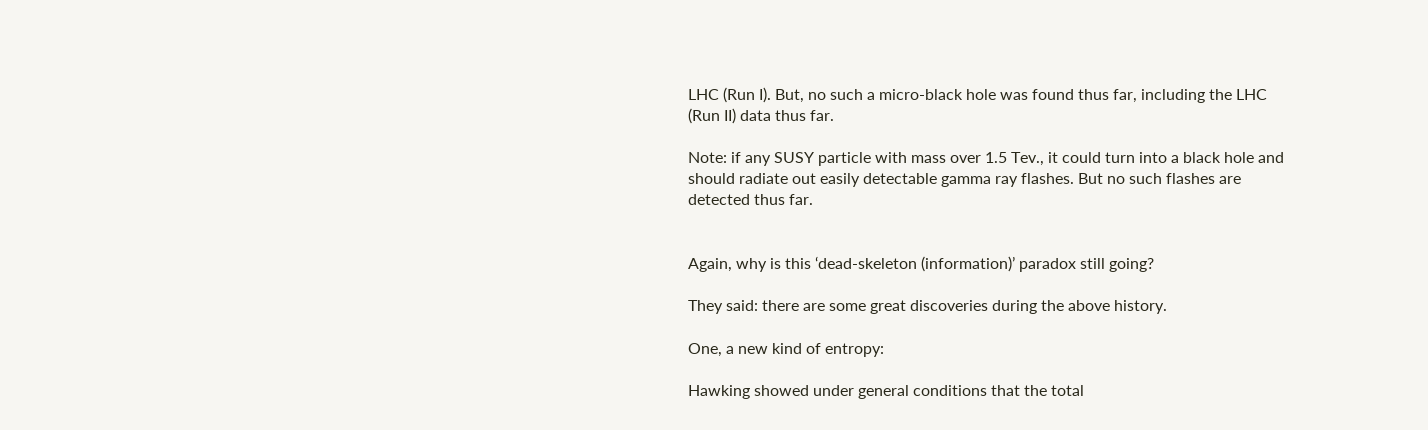LHC (Run I). But, no such a micro-black hole was found thus far, including the LHC (Run II) data thus far.

Note: if any SUSY particle with mass over 1.5 Tev., it could turn into a black hole and should radiate out easily detectable gamma ray flashes. But no such flashes are detected thus far.


Again, why is this ‘dead-skeleton (information)’ paradox still going?

They said: there are some great discoveries during the above history.

One, a new kind of entropy:

Hawking showed under general conditions that the total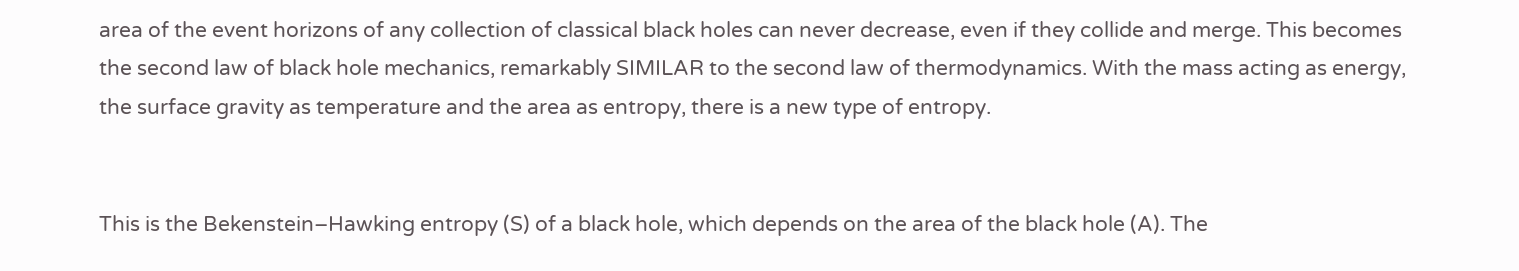area of the event horizons of any collection of classical black holes can never decrease, even if they collide and merge. This becomes the second law of black hole mechanics, remarkably SIMILAR to the second law of thermodynamics. With the mass acting as energy, the surface gravity as temperature and the area as entropy, there is a new type of entropy.


This is the Bekenstein–Hawking entropy (S) of a black hole, which depends on the area of the black hole (A). The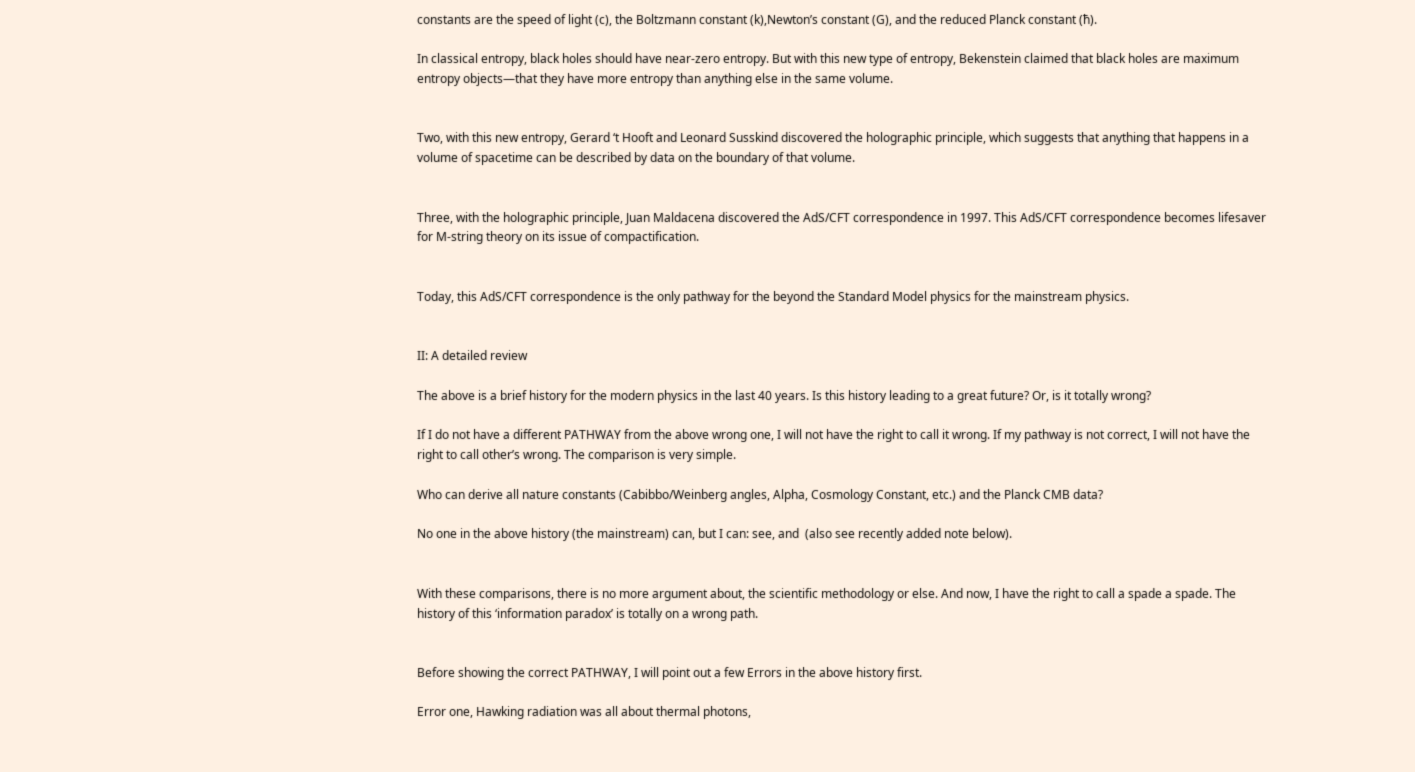constants are the speed of light (c), the Boltzmann constant (k),Newton’s constant (G), and the reduced Planck constant (ħ).

In classical entropy, black holes should have near-zero entropy. But with this new type of entropy, Bekenstein claimed that black holes are maximum entropy objects—that they have more entropy than anything else in the same volume.


Two, with this new entropy, Gerard ‘t Hooft and Leonard Susskind discovered the holographic principle, which suggests that anything that happens in a volume of spacetime can be described by data on the boundary of that volume.


Three, with the holographic principle, Juan Maldacena discovered the AdS/CFT correspondence in 1997. This AdS/CFT correspondence becomes lifesaver for M-string theory on its issue of compactification.


Today, this AdS/CFT correspondence is the only pathway for the beyond the Standard Model physics for the mainstream physics.


II: A detailed review

The above is a brief history for the modern physics in the last 40 years. Is this history leading to a great future? Or, is it totally wrong?

If I do not have a different PATHWAY from the above wrong one, I will not have the right to call it wrong. If my pathway is not correct, I will not have the right to call other’s wrong. The comparison is very simple.

Who can derive all nature constants (Cabibbo/Weinberg angles, Alpha, Cosmology Constant, etc.) and the Planck CMB data?

No one in the above history (the mainstream) can, but I can: see, and  (also see recently added note below).


With these comparisons, there is no more argument about, the scientific methodology or else. And now, I have the right to call a spade a spade. The history of this ‘information paradox’ is totally on a wrong path.


Before showing the correct PATHWAY, I will point out a few Errors in the above history first.

Error one, Hawking radiation was all about thermal photons,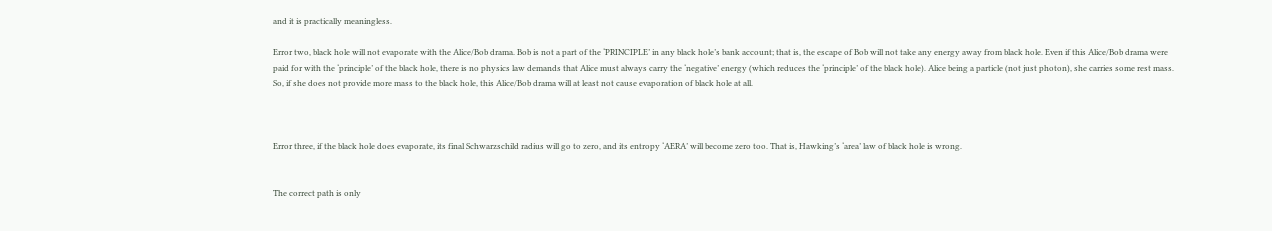and it is practically meaningless.

Error two, black hole will not evaporate with the Alice/Bob drama. Bob is not a part of the ‘PRINCIPLE’ in any black hole’s bank account; that is, the escape of Bob will not take any energy away from black hole. Even if this Alice/Bob drama were paid for with the ‘principle’ of the black hole, there is no physics law demands that Alice must always carry the ‘negative’ energy (which reduces the ‘principle’ of the black hole). Alice being a particle (not just photon), she carries some rest mass. So, if she does not provide more mass to the black hole, this Alice/Bob drama will at least not cause evaporation of black hole at all.



Error three, if the black hole does evaporate, its final Schwarzschild radius will go to zero, and its entropy ‘AERA’ will become zero too. That is, Hawking’s ‘area’ law of black hole is wrong.


The correct path is only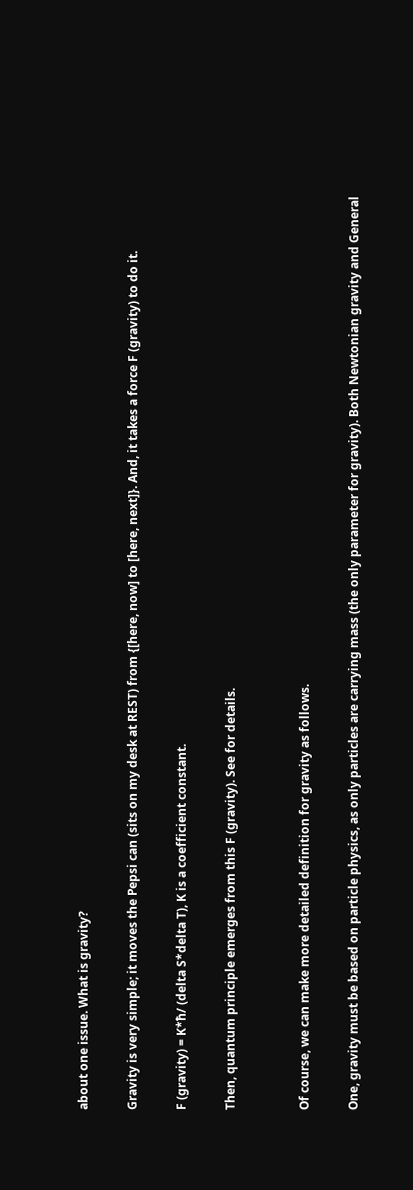about one issue. What is gravity?

Gravity is very simple; it moves the Pepsi can (sits on my desk at REST) from {[here, now] to [here, next]}. And, it takes a force F (gravity) to do it.

F (gravity) = K*ħ/ (delta S*delta T), K is a coefficient constant.

Then, quantum principle emerges from this F (gravity). See for details.


Of course, we can make more detailed definition for gravity as follows.

One, gravity must be based on particle physics, as only particles are carrying mass (the only parameter for gravity). Both Newtonian gravity and General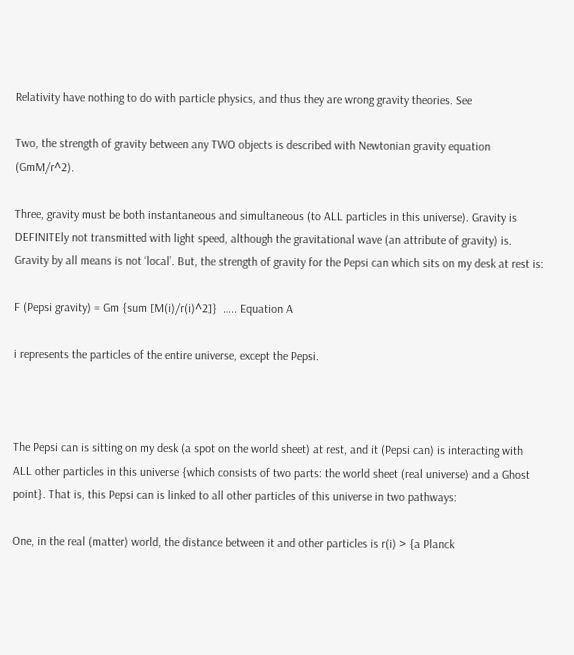Relativity have nothing to do with particle physics, and thus they are wrong gravity theories. See

Two, the strength of gravity between any TWO objects is described with Newtonian gravity equation (GmM/r^2).

Three, gravity must be both instantaneous and simultaneous (to ALL particles in this universe). Gravity is DEFINITEly not transmitted with light speed, although the gravitational wave (an attribute of gravity) is. Gravity by all means is not ‘local’. But, the strength of gravity for the Pepsi can which sits on my desk at rest is:

F (Pepsi gravity) = Gm {sum [M(i)/r(i)^2]}  ….. Equation A

i represents the particles of the entire universe, except the Pepsi.



The Pepsi can is sitting on my desk (a spot on the world sheet) at rest, and it (Pepsi can) is interacting with ALL other particles in this universe {which consists of two parts: the world sheet (real universe) and a Ghost point}. That is, this Pepsi can is linked to all other particles of this universe in two pathways:

One, in the real (matter) world, the distance between it and other particles is r(i) > {a Planck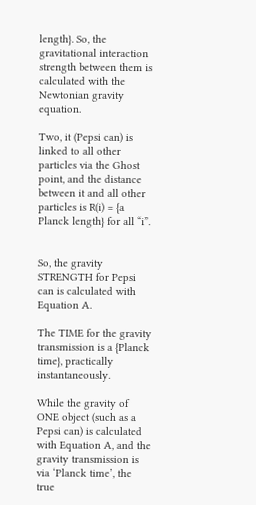length}. So, the gravitational interaction strength between them is calculated with the Newtonian gravity equation.

Two, it (Pepsi can) is linked to all other particles via the Ghost point, and the distance between it and all other particles is R(i) = {a Planck length} for all “i”.


So, the gravity STRENGTH for Pepsi can is calculated with Equation A.

The TIME for the gravity transmission is a {Planck time}, practically instantaneously.

While the gravity of ONE object (such as a Pepsi can) is calculated with Equation A, and the gravity transmission is via ‘Planck time’, the true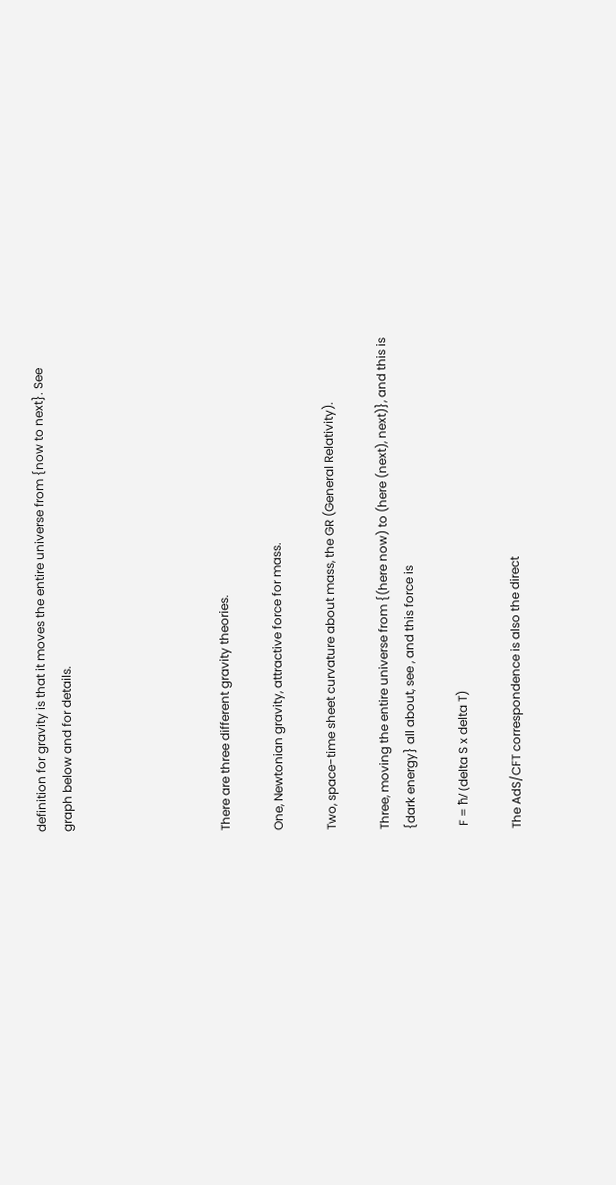definition for gravity is that it moves the entire universe from {now to next}. See graph below and for details.





There are three different gravity theories.

One, Newtonian gravity, attractive force for mass.

Two, space-time sheet curvature about mass, the GR (General Relativity).

Three, moving the entire universe from {(here now) to (here (next), next)}, and this is {dark energy} all about, see , and this force is

 F = ħ/ (delta S x delta T)

The AdS/CFT correspondence is also the direct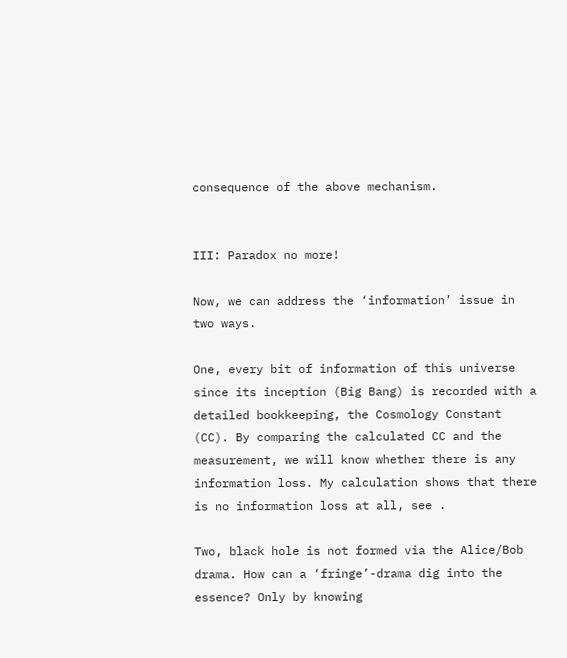consequence of the above mechanism.


III: Paradox no more!

Now, we can address the ‘information’ issue in two ways.

One, every bit of information of this universe since its inception (Big Bang) is recorded with a detailed bookkeeping, the Cosmology Constant (CC). By comparing the calculated CC and the measurement, we will know whether there is any information loss. My calculation shows that there is no information loss at all, see .

Two, black hole is not formed via the Alice/Bob drama. How can a ‘fringe’-drama dig into the essence? Only by knowing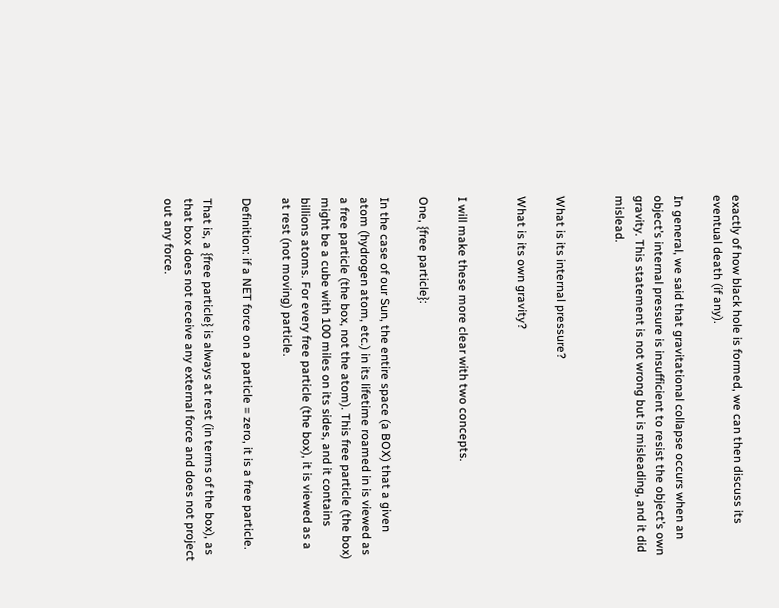exactly of how black hole is formed, we can then discuss its eventual death (if any).

In general, we said that gravitational collapse occurs when an object’s internal pressure is insufficient to resist the object’s own gravity. This statement is not wrong but is misleading, and it did mislead.


What is its internal pressure?

What is its own gravity?


I will make these more clear with two concepts.

One, {free particle}:

In the case of our Sun, the entire space (a BOX) that a given atom (hydrogen atom, etc.) in its lifetime roamed in is viewed as a free particle (the box, not the atom). This free particle (the box) might be a cube with 100 miles on its sides, and it contains billions atoms. For every free particle (the box), it is viewed as a at rest (not moving) particle.

Definition: if a NET force on a particle = zero, it is a free particle.

That is, a {free particle} is always at rest (in terms of the box), as that box does not receive any external force and does not project out any force.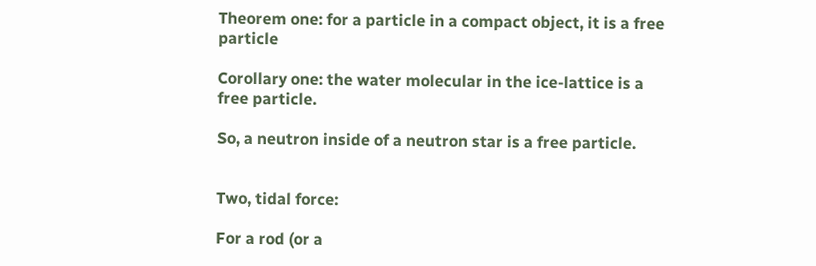Theorem one: for a particle in a compact object, it is a free particle

Corollary one: the water molecular in the ice-lattice is a free particle.

So, a neutron inside of a neutron star is a free particle.


Two, tidal force:

For a rod (or a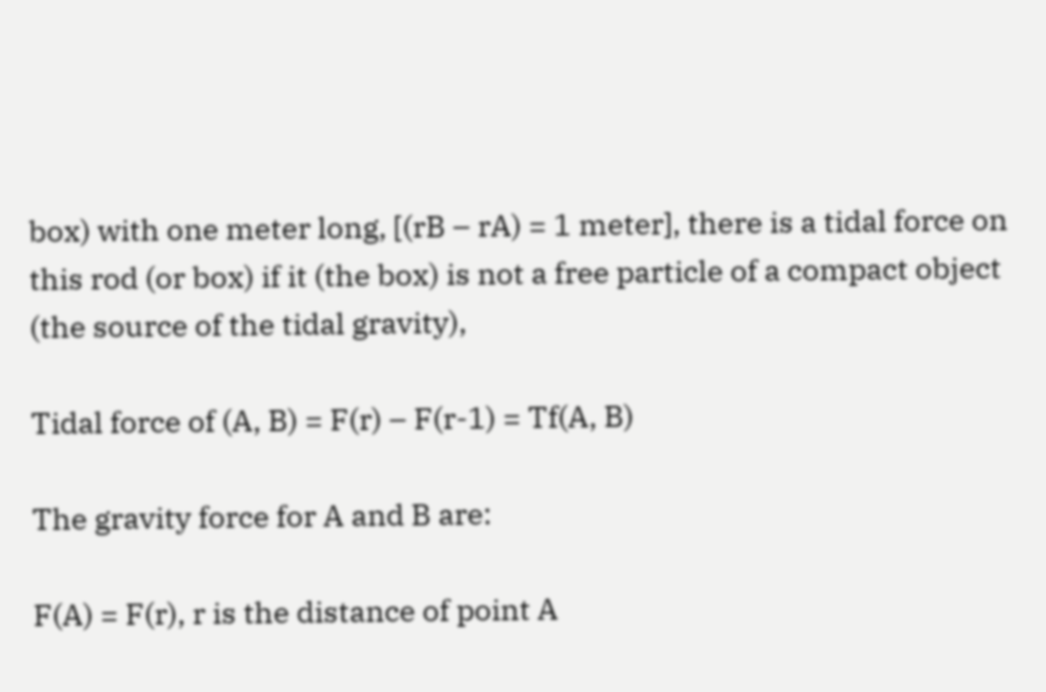box) with one meter long, [(rB – rA) = 1 meter], there is a tidal force on this rod (or box) if it (the box) is not a free particle of a compact object (the source of the tidal gravity),

Tidal force of (A, B) = F(r) – F(r-1) = Tf(A, B)

The gravity force for A and B are:

F(A) = F(r), r is the distance of point A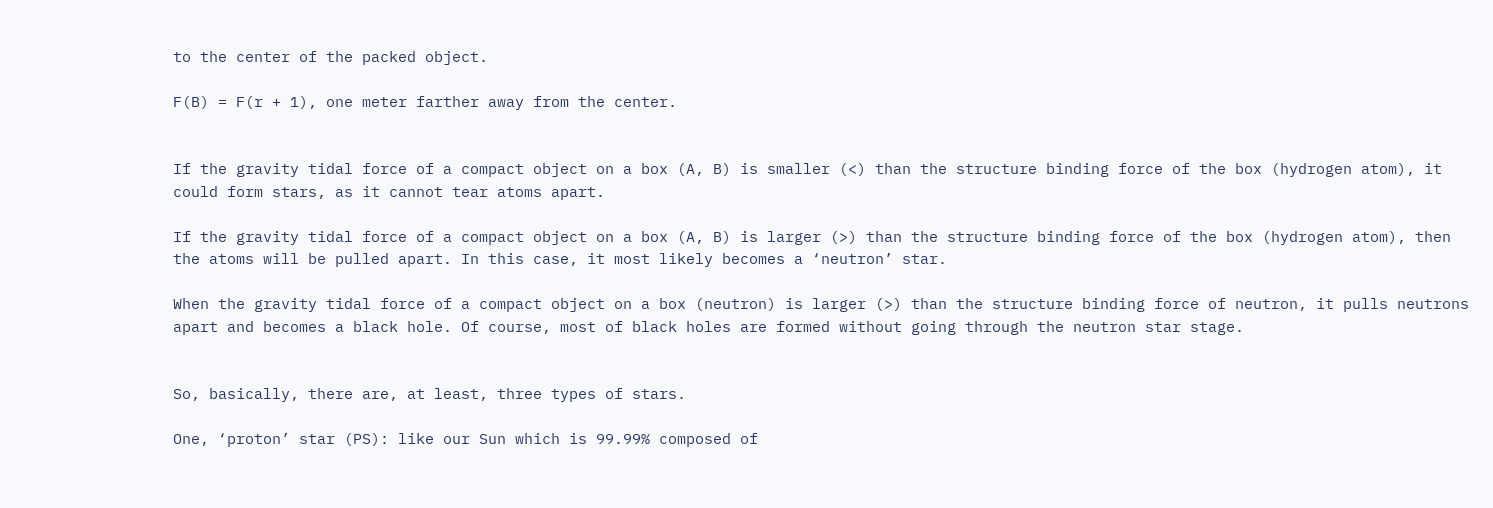to the center of the packed object.

F(B) = F(r + 1), one meter farther away from the center.


If the gravity tidal force of a compact object on a box (A, B) is smaller (<) than the structure binding force of the box (hydrogen atom), it could form stars, as it cannot tear atoms apart.

If the gravity tidal force of a compact object on a box (A, B) is larger (>) than the structure binding force of the box (hydrogen atom), then the atoms will be pulled apart. In this case, it most likely becomes a ‘neutron’ star.

When the gravity tidal force of a compact object on a box (neutron) is larger (>) than the structure binding force of neutron, it pulls neutrons apart and becomes a black hole. Of course, most of black holes are formed without going through the neutron star stage.


So, basically, there are, at least, three types of stars.

One, ‘proton’ star (PS): like our Sun which is 99.99% composed of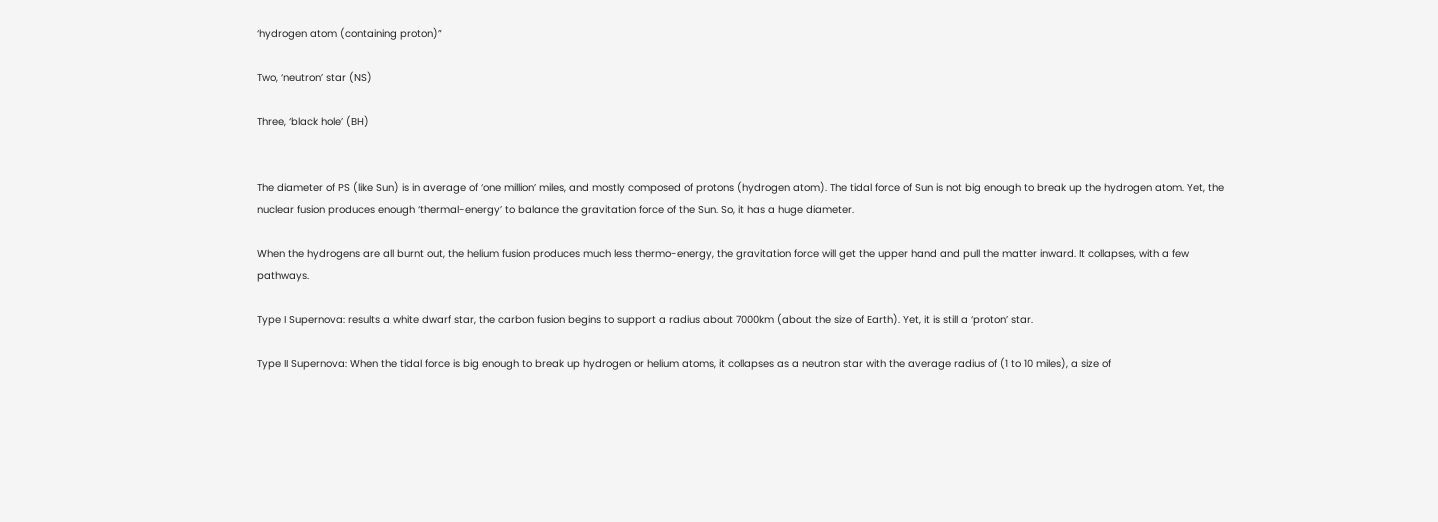‘hydrogen atom (containing proton)”

Two, ‘neutron’ star (NS)

Three, ‘black hole’ (BH)


The diameter of PS (like Sun) is in average of ‘one million’ miles, and mostly composed of protons (hydrogen atom). The tidal force of Sun is not big enough to break up the hydrogen atom. Yet, the nuclear fusion produces enough ‘thermal-energy’ to balance the gravitation force of the Sun. So, it has a huge diameter.

When the hydrogens are all burnt out, the helium fusion produces much less thermo-energy, the gravitation force will get the upper hand and pull the matter inward. It collapses, with a few pathways.

Type I Supernova: results a white dwarf star, the carbon fusion begins to support a radius about 7000km (about the size of Earth). Yet, it is still a ‘proton’ star.

Type II Supernova: When the tidal force is big enough to break up hydrogen or helium atoms, it collapses as a neutron star with the average radius of (1 to 10 miles), a size of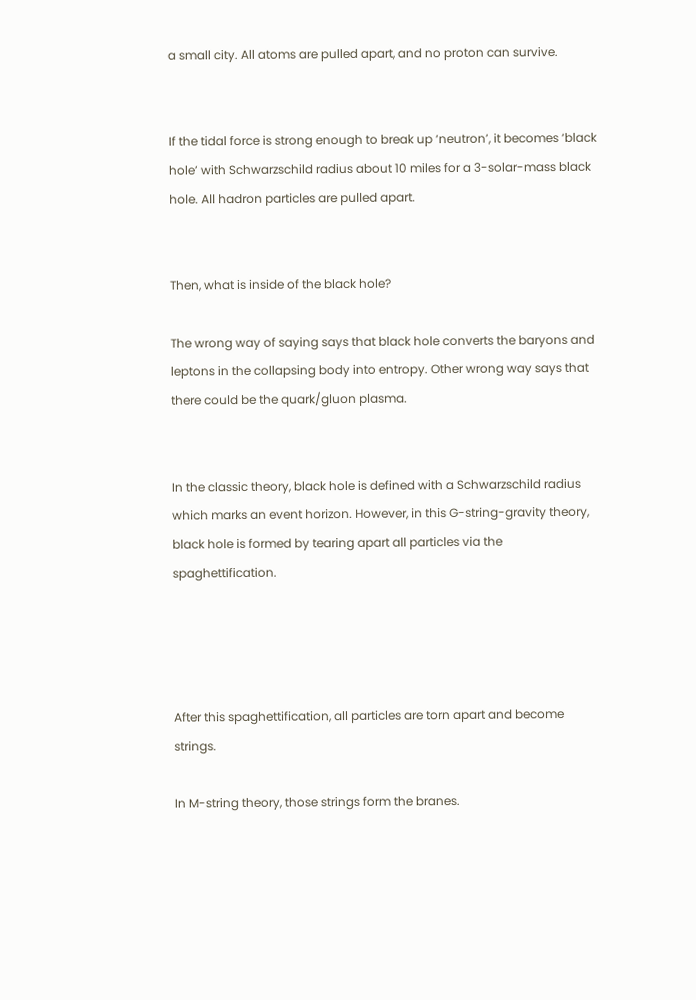a small city. All atoms are pulled apart, and no proton can survive.


If the tidal force is strong enough to break up ‘neutron’, it becomes ‘black hole’ with Schwarzschild radius about 10 miles for a 3-solar-mass black hole. All hadron particles are pulled apart.


Then, what is inside of the black hole?

The wrong way of saying says that black hole converts the baryons and leptons in the collapsing body into entropy. Other wrong way says that there could be the quark/gluon plasma.


In the classic theory, black hole is defined with a Schwarzschild radius which marks an event horizon. However, in this G-string-gravity theory, black hole is formed by tearing apart all particles via the spaghettification.




After this spaghettification, all particles are torn apart and become strings.

In M-string theory, those strings form the branes.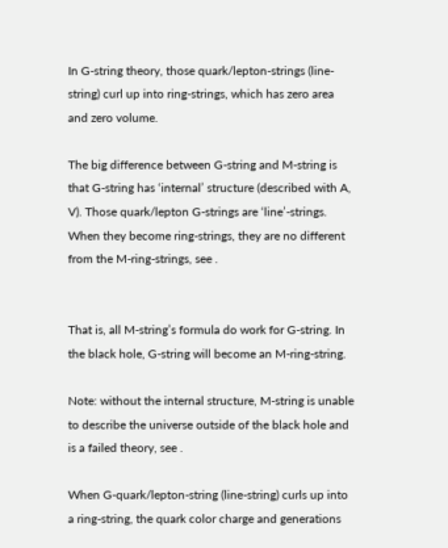In G-string theory, those quark/lepton-strings (line-string) curl up into ring-strings, which has zero area and zero volume.

The big difference between G-string and M-string is that G-string has ‘internal’ structure (described with A, V). Those quark/lepton G-strings are ‘line’-strings. When they become ring-strings, they are no different from the M-ring-strings, see .


That is, all M-string’s formula do work for G-string. In the black hole, G-string will become an M-ring-string.

Note: without the internal structure, M-string is unable to describe the universe outside of the black hole and is a failed theory, see .

When G-quark/lepton-string (line-string) curls up into a ring-string, the quark color charge and generations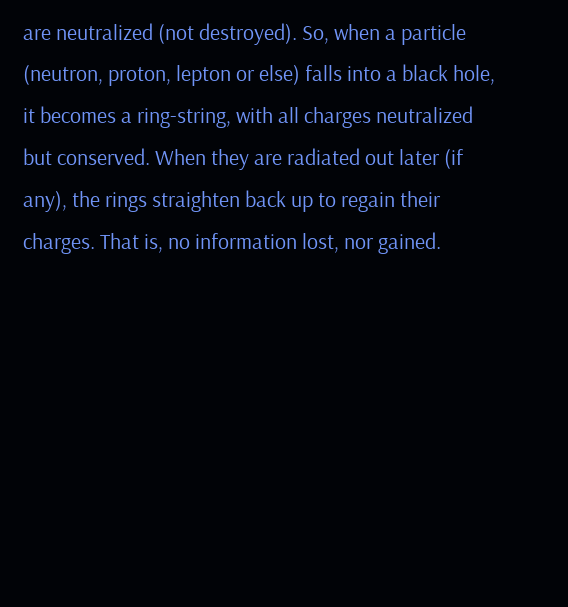are neutralized (not destroyed). So, when a particle (neutron, proton, lepton or else) falls into a black hole, it becomes a ring-string, with all charges neutralized but conserved. When they are radiated out later (if any), the rings straighten back up to regain their charges. That is, no information lost, nor gained.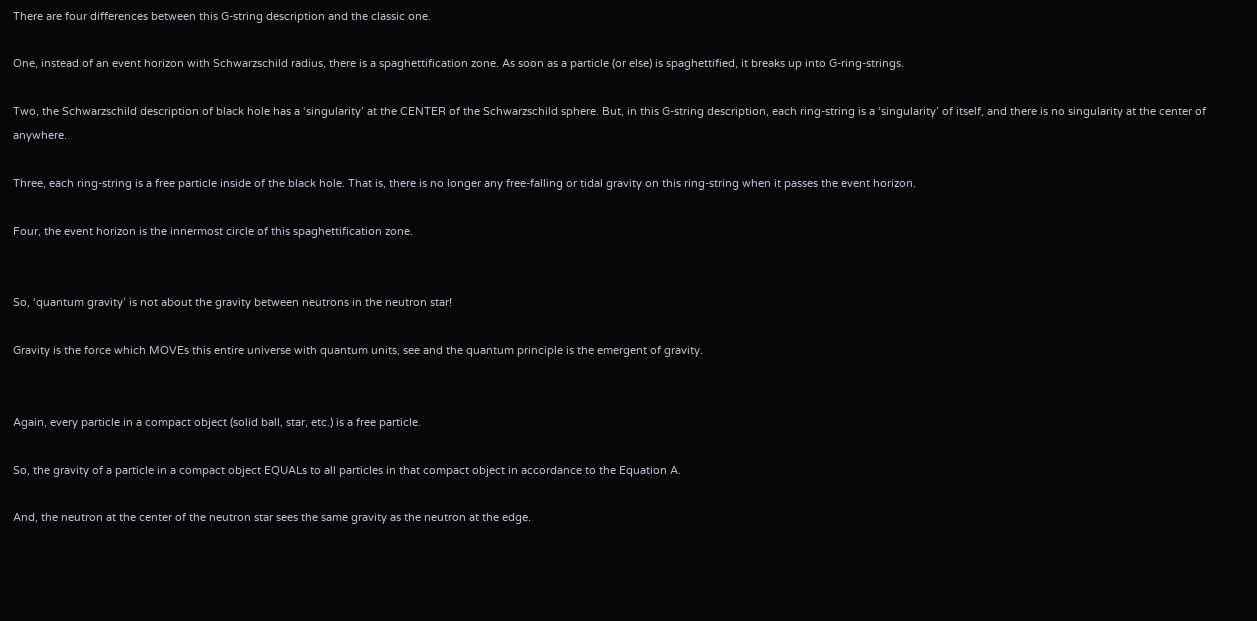There are four differences between this G-string description and the classic one.

One, instead of an event horizon with Schwarzschild radius, there is a spaghettification zone. As soon as a particle (or else) is spaghettified, it breaks up into G-ring-strings.

Two, the Schwarzschild description of black hole has a ‘singularity’ at the CENTER of the Schwarzschild sphere. But, in this G-string description, each ring-string is a ‘singularity’ of itself, and there is no singularity at the center of anywhere.

Three, each ring-string is a free particle inside of the black hole. That is, there is no longer any free-falling or tidal gravity on this ring-string when it passes the event horizon.

Four, the event horizon is the innermost circle of this spaghettification zone.


So, ‘quantum gravity’ is not about the gravity between neutrons in the neutron star!

Gravity is the force which MOVEs this entire universe with quantum units, see and the quantum principle is the emergent of gravity.


Again, every particle in a compact object (solid ball, star, etc.) is a free particle.

So, the gravity of a particle in a compact object EQUALs to all particles in that compact object in accordance to the Equation A.

And, the neutron at the center of the neutron star sees the same gravity as the neutron at the edge.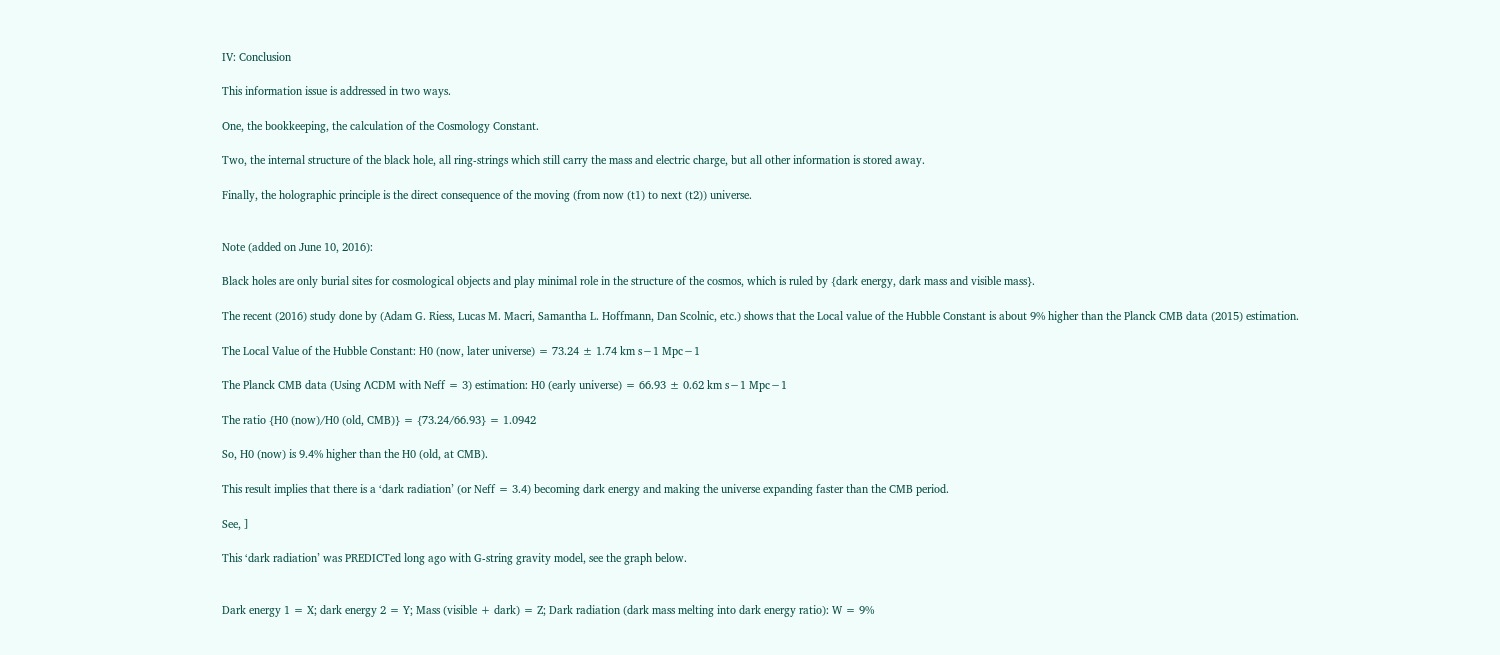IV: Conclusion

This information issue is addressed in two ways.

One, the bookkeeping, the calculation of the Cosmology Constant.

Two, the internal structure of the black hole, all ring-strings which still carry the mass and electric charge, but all other information is stored away.

Finally, the holographic principle is the direct consequence of the moving (from now (t1) to next (t2)) universe.


Note (added on June 10, 2016):

Black holes are only burial sites for cosmological objects and play minimal role in the structure of the cosmos, which is ruled by {dark energy, dark mass and visible mass}.

The recent (2016) study done by (Adam G. Riess, Lucas M. Macri, Samantha L. Hoffmann, Dan Scolnic, etc.) shows that the Local value of the Hubble Constant is about 9% higher than the Planck CMB data (2015) estimation.

The Local Value of the Hubble Constant: H0 (now, later universe) = 73.24 ± 1.74 km s−1 Mpc−1

The Planck CMB data (Using ΛCDM with Neff = 3) estimation: H0 (early universe) = 66.93 ± 0.62 km s−1 Mpc−1

The ratio {H0 (now)/H0 (old, CMB)} = {73.24/66.93} = 1.0942

So, H0 (now) is 9.4% higher than the H0 (old, at CMB).

This result implies that there is a ‘dark radiation’ (or Neff = 3.4) becoming dark energy and making the universe expanding faster than the CMB period.

See, ]

This ‘dark radiation’ was PREDICTed long ago with G-string gravity model, see the graph below.


Dark energy 1 = X; dark energy 2 = Y; Mass (visible + dark) = Z; Dark radiation (dark mass melting into dark energy ratio): W = 9%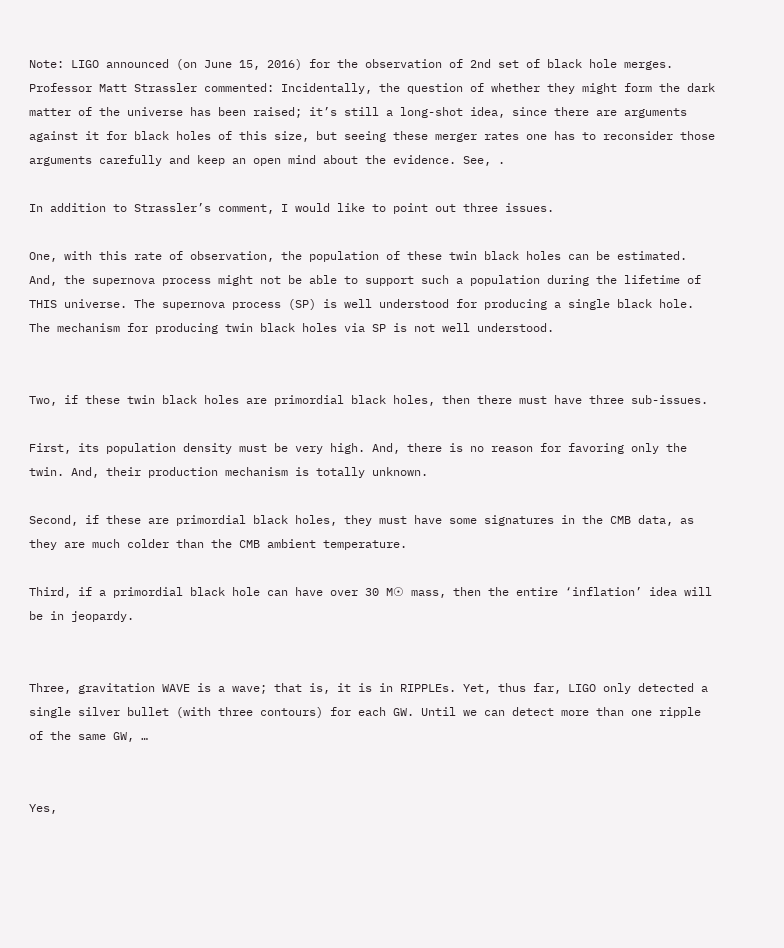Note: LIGO announced (on June 15, 2016) for the observation of 2nd set of black hole merges. Professor Matt Strassler commented: Incidentally, the question of whether they might form the dark matter of the universe has been raised; it’s still a long-shot idea, since there are arguments against it for black holes of this size, but seeing these merger rates one has to reconsider those arguments carefully and keep an open mind about the evidence. See, .

In addition to Strassler’s comment, I would like to point out three issues.

One, with this rate of observation, the population of these twin black holes can be estimated. And, the supernova process might not be able to support such a population during the lifetime of THIS universe. The supernova process (SP) is well understood for producing a single black hole. The mechanism for producing twin black holes via SP is not well understood.


Two, if these twin black holes are primordial black holes, then there must have three sub-issues.

First, its population density must be very high. And, there is no reason for favoring only the twin. And, their production mechanism is totally unknown.

Second, if these are primordial black holes, they must have some signatures in the CMB data, as they are much colder than the CMB ambient temperature.

Third, if a primordial black hole can have over 30 M☉ mass, then the entire ‘inflation’ idea will be in jeopardy.


Three, gravitation WAVE is a wave; that is, it is in RIPPLEs. Yet, thus far, LIGO only detected a single silver bullet (with three contours) for each GW. Until we can detect more than one ripple of the same GW, …


Yes,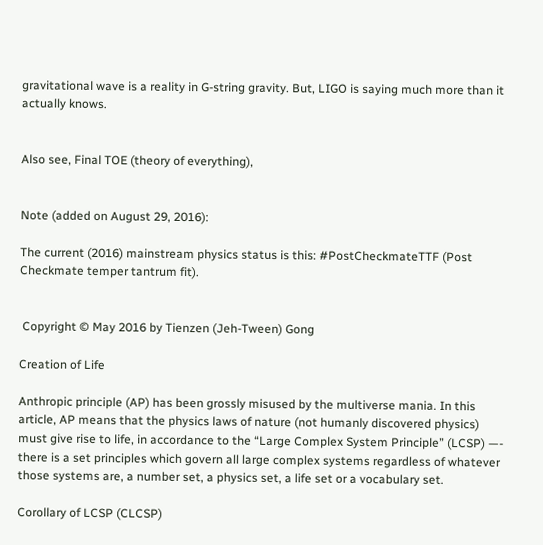gravitational wave is a reality in G-string gravity. But, LIGO is saying much more than it actually knows.


Also see, Final TOE (theory of everything),


Note (added on August 29, 2016):

The current (2016) mainstream physics status is this: #PostCheckmateTTF (Post Checkmate temper tantrum fit).


 Copyright © May 2016 by Tienzen (Jeh-Tween) Gong

Creation of Life

Anthropic principle (AP) has been grossly misused by the multiverse mania. In this article, AP means that the physics laws of nature (not humanly discovered physics) must give rise to life, in accordance to the “Large Complex System Principle” (LCSP) —- there is a set principles which govern all large complex systems regardless of whatever those systems are, a number set, a physics set, a life set or a vocabulary set.

Corollary of LCSP (CLCSP)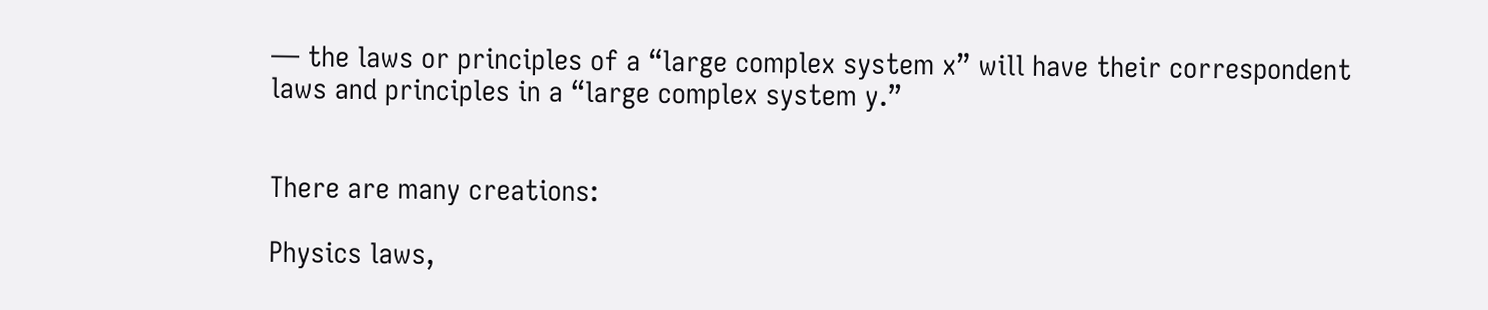— the laws or principles of a “large complex system x” will have their correspondent laws and principles in a “large complex system y.”


There are many creations:

Physics laws,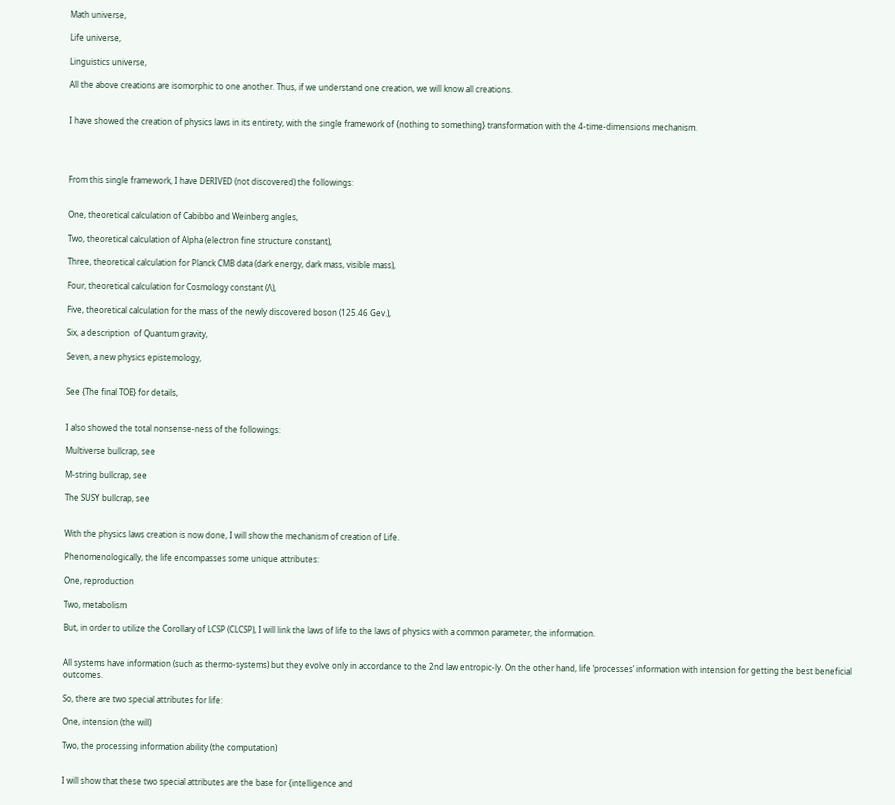Math universe,

Life universe,

Linguistics universe,

All the above creations are isomorphic to one another. Thus, if we understand one creation, we will know all creations.


I have showed the creation of physics laws in its entirety, with the single framework of {nothing to something} transformation with the 4-time-dimensions mechanism.




From this single framework, I have DERIVED (not discovered) the followings:


One, theoretical calculation of Cabibbo and Weinberg angles,

Two, theoretical calculation of Alpha (electron fine structure constant),

Three, theoretical calculation for Planck CMB data (dark energy, dark mass, visible mass),

Four, theoretical calculation for Cosmology constant (Λ),

Five, theoretical calculation for the mass of the newly discovered boson (125.46 Gev.),

Six, a description  of Quantum gravity,

Seven, a new physics epistemology,


See {The final TOE} for details,


I also showed the total nonsense-ness of the followings:

Multiverse bullcrap, see

M-string bullcrap, see

The SUSY bullcrap, see


With the physics laws creation is now done, I will show the mechanism of creation of Life.

Phenomenologically, the life encompasses some unique attributes:

One, reproduction

Two, metabolism

But, in order to utilize the Corollary of LCSP (CLCSP), I will link the laws of life to the laws of physics with a common parameter, the information.


All systems have information (such as thermo-systems) but they evolve only in accordance to the 2nd law entropic-ly. On the other hand, life ‘processes’ information with intension for getting the best beneficial outcomes.

So, there are two special attributes for life:

One, intension (the will)

Two, the processing information ability (the computation)


I will show that these two special attributes are the base for {intelligence and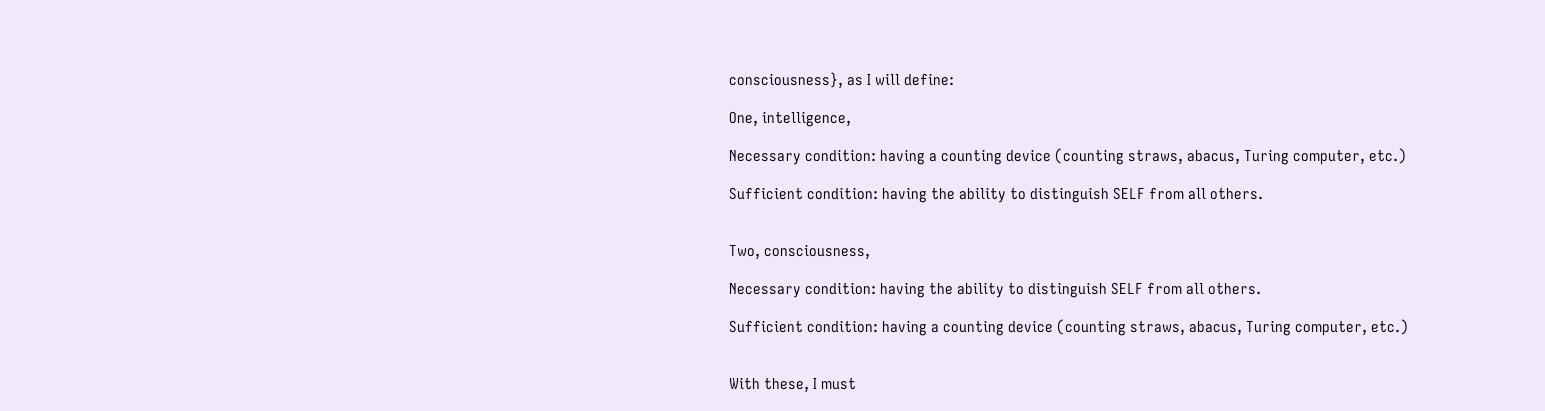consciousness}, as I will define:

One, intelligence,

Necessary condition: having a counting device (counting straws, abacus, Turing computer, etc.)

Sufficient condition: having the ability to distinguish SELF from all others.


Two, consciousness,

Necessary condition: having the ability to distinguish SELF from all others.

Sufficient condition: having a counting device (counting straws, abacus, Turing computer, etc.)


With these, I must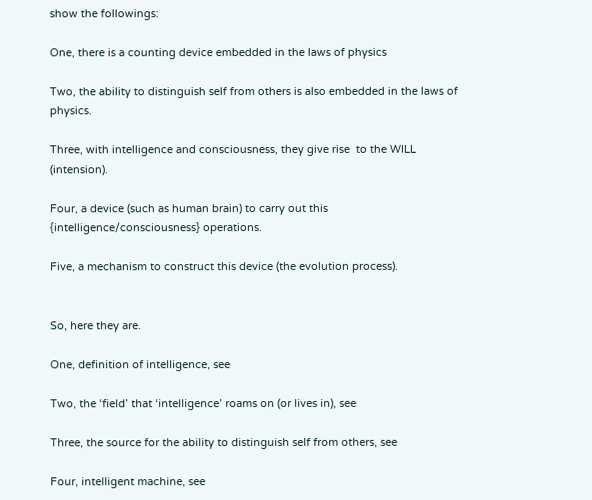show the followings:

One, there is a counting device embedded in the laws of physics

Two, the ability to distinguish self from others is also embedded in the laws of physics.

Three, with intelligence and consciousness, they give rise  to the WILL (intension).

Four, a device (such as human brain) to carry out this {intelligence/consciousness} operations.

Five, a mechanism to construct this device (the evolution process).


So, here they are.

One, definition of intelligence, see

Two, the ‘field’ that ‘intelligence’ roams on (or lives in), see

Three, the source for the ability to distinguish self from others, see

Four, intelligent machine, see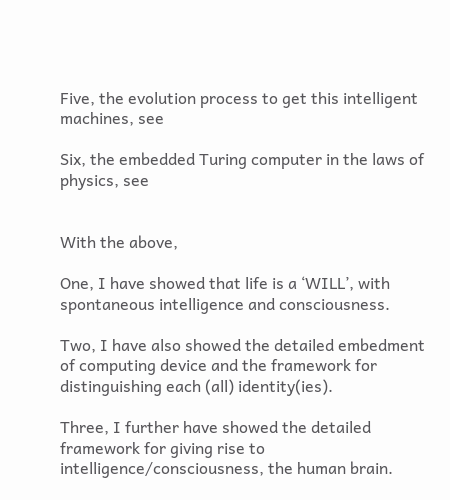Five, the evolution process to get this intelligent machines, see

Six, the embedded Turing computer in the laws of physics, see


With the above,

One, I have showed that life is a ‘WILL’, with spontaneous intelligence and consciousness.

Two, I have also showed the detailed embedment of computing device and the framework for distinguishing each (all) identity(ies).

Three, I further have showed the detailed framework for giving rise to intelligence/consciousness, the human brain.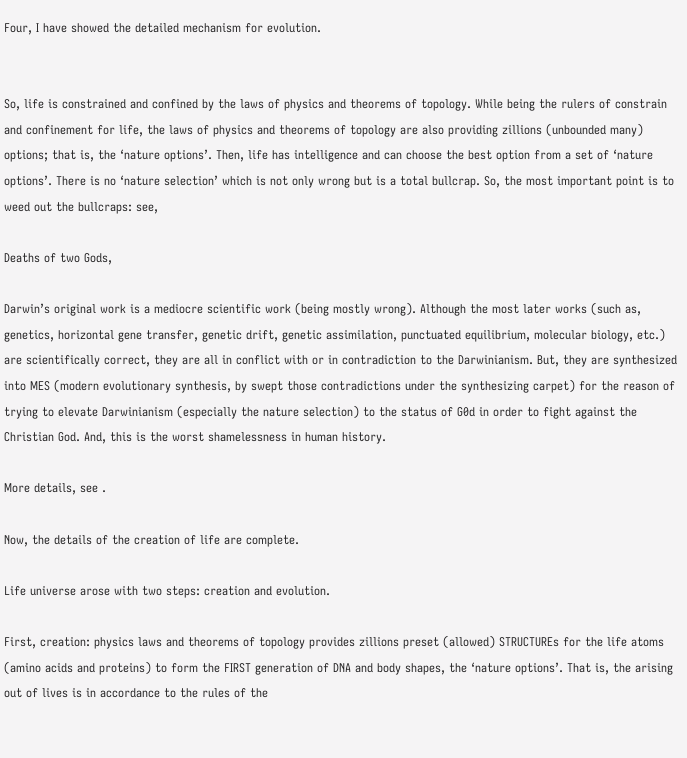Four, I have showed the detailed mechanism for evolution.


So, life is constrained and confined by the laws of physics and theorems of topology. While being the rulers of constrain and confinement for life, the laws of physics and theorems of topology are also providing zillions (unbounded many) options; that is, the ‘nature options’. Then, life has intelligence and can choose the best option from a set of ‘nature options’. There is no ‘nature selection’ which is not only wrong but is a total bullcrap. So, the most important point is to weed out the bullcraps: see,

Deaths of two Gods,

Darwin’s original work is a mediocre scientific work (being mostly wrong). Although the most later works (such as, genetics, horizontal gene transfer, genetic drift, genetic assimilation, punctuated equilibrium, molecular biology, etc.) are scientifically correct, they are all in conflict with or in contradiction to the Darwinianism. But, they are synthesized into MES (modern evolutionary synthesis, by swept those contradictions under the synthesizing carpet) for the reason of trying to elevate Darwinianism (especially the nature selection) to the status of G0d in order to fight against the Christian God. And, this is the worst shamelessness in human history.

More details, see .

Now, the details of the creation of life are complete.

Life universe arose with two steps: creation and evolution.

First, creation: physics laws and theorems of topology provides zillions preset (allowed) STRUCTUREs for the life atoms (amino acids and proteins) to form the FIRST generation of DNA and body shapes, the ‘nature options’. That is, the arising out of lives is in accordance to the rules of the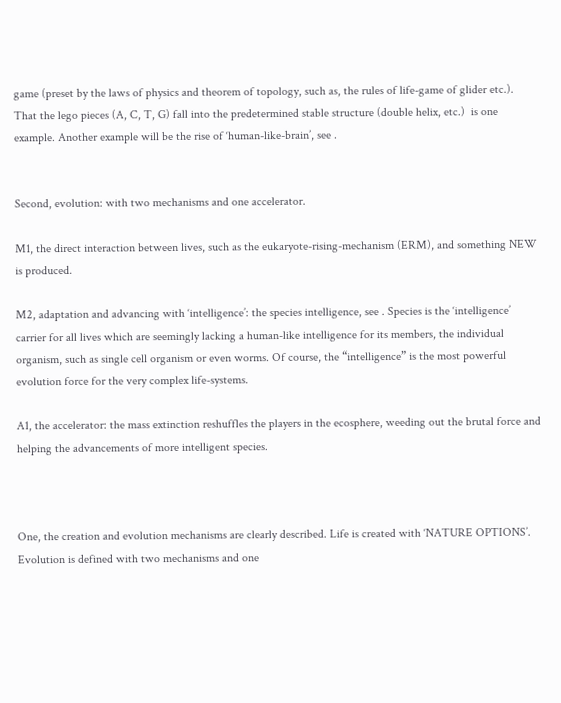game (preset by the laws of physics and theorem of topology, such as, the rules of life-game of glider etc.). That the lego pieces (A, C, T, G) fall into the predetermined stable structure (double helix, etc.)  is one example. Another example will be the rise of ‘human-like-brain’, see .


Second, evolution: with two mechanisms and one accelerator.

M1, the direct interaction between lives, such as the eukaryote-rising-mechanism (ERM), and something NEW is produced.

M2, adaptation and advancing with ‘intelligence’: the species intelligence, see . Species is the ‘intelligence’ carrier for all lives which are seemingly lacking a human-like intelligence for its members, the individual organism, such as single cell organism or even worms. Of course, the “intelligence” is the most powerful evolution force for the very complex life-systems.

A1, the accelerator: the mass extinction reshuffles the players in the ecosphere, weeding out the brutal force and helping the advancements of more intelligent species.



One, the creation and evolution mechanisms are clearly described. Life is created with ‘NATURE OPTIONS’. Evolution is defined with two mechanisms and one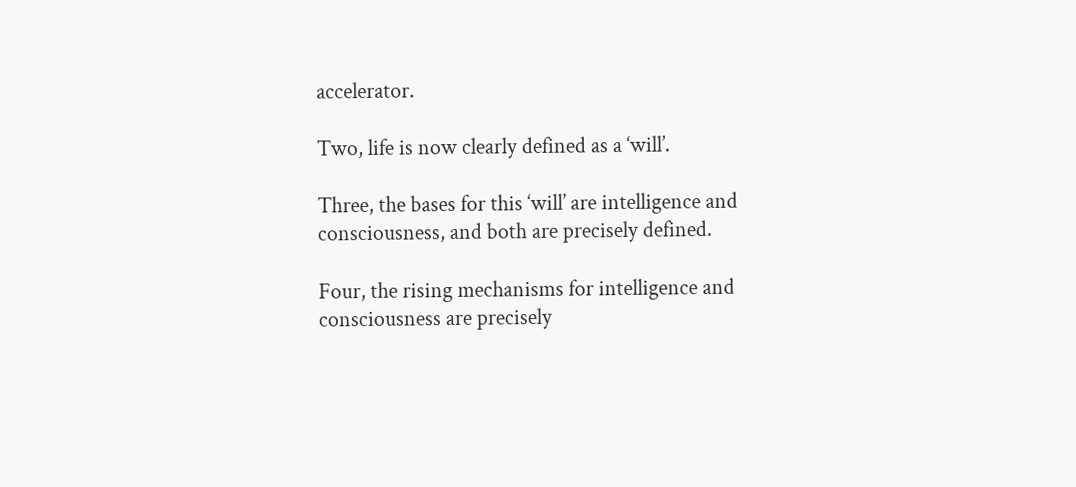accelerator.

Two, life is now clearly defined as a ‘will’.

Three, the bases for this ‘will’ are intelligence and consciousness, and both are precisely defined.

Four, the rising mechanisms for intelligence and consciousness are precisely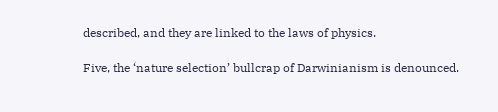described, and they are linked to the laws of physics.

Five, the ‘nature selection’ bullcrap of Darwinianism is denounced.